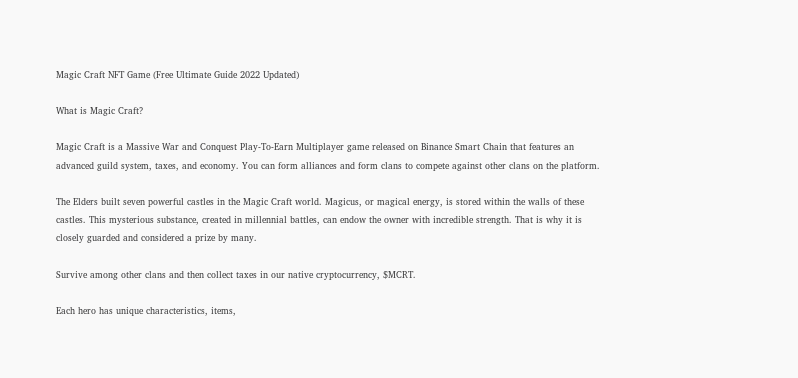Magic Craft NFT Game (Free Ultimate Guide 2022 Updated)

What is Magic Craft?

Magic Craft is a Massive War and Conquest Play-To-Earn Multiplayer game released on Binance Smart Chain that features an advanced guild system, taxes, and economy. You can form alliances and form clans to compete against other clans on the platform.

The Elders built seven powerful castles in the Magic Craft world. Magicus, or magical energy, is stored within the walls of these castles. This mysterious substance, created in millennial battles, can endow the owner with incredible strength. That is why it is closely guarded and considered a prize by many.

Survive among other clans and then collect taxes in our native cryptocurrency, $MCRT.

Each hero has unique characteristics, items,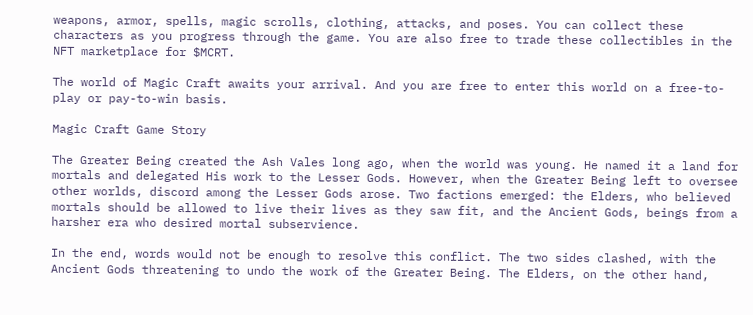weapons, armor, spells, magic scrolls, clothing, attacks, and poses. You can collect these characters as you progress through the game. You are also free to trade these collectibles in the NFT marketplace for $MCRT.

The world of Magic Craft awaits your arrival. And you are free to enter this world on a free-to-play or pay-to-win basis.

Magic Craft Game Story

The Greater Being created the Ash Vales long ago, when the world was young. He named it a land for mortals and delegated His work to the Lesser Gods. However, when the Greater Being left to oversee other worlds, discord among the Lesser Gods arose. Two factions emerged: the Elders, who believed mortals should be allowed to live their lives as they saw fit, and the Ancient Gods, beings from a harsher era who desired mortal subservience.

In the end, words would not be enough to resolve this conflict. The two sides clashed, with the Ancient Gods threatening to undo the work of the Greater Being. The Elders, on the other hand,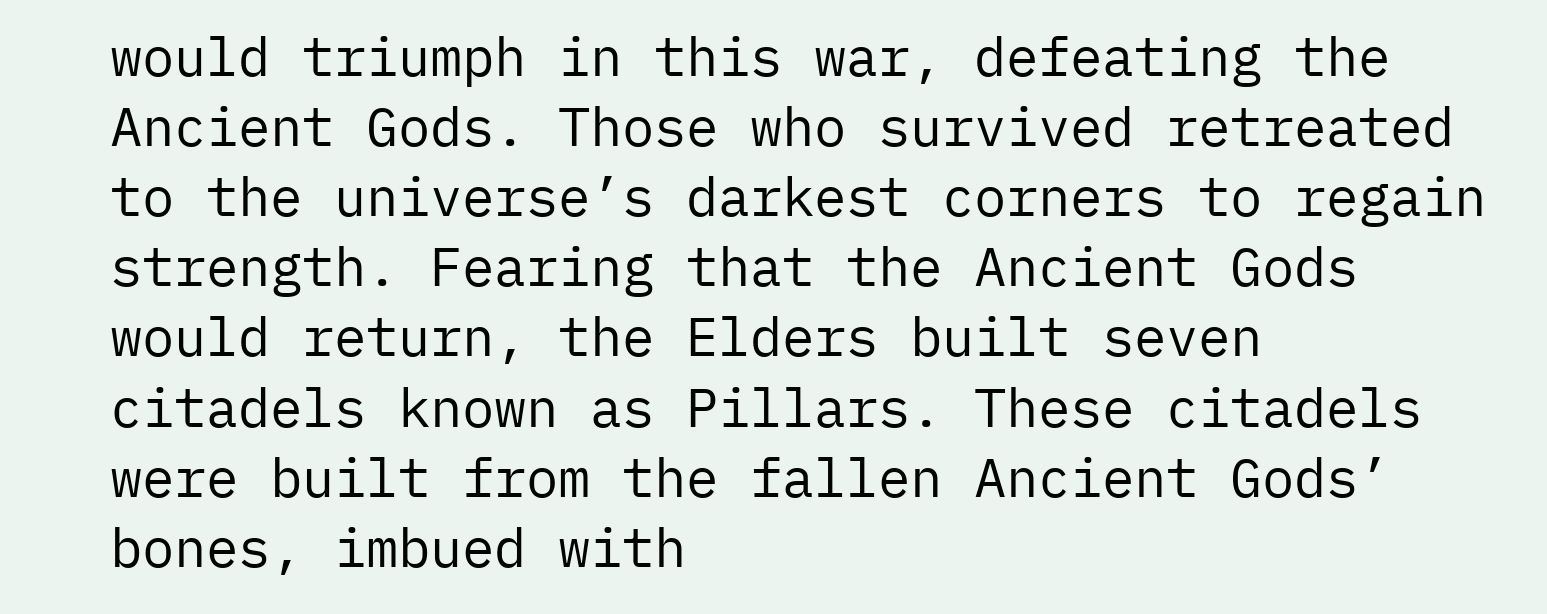would triumph in this war, defeating the Ancient Gods. Those who survived retreated to the universe’s darkest corners to regain strength. Fearing that the Ancient Gods would return, the Elders built seven citadels known as Pillars. These citadels were built from the fallen Ancient Gods’ bones, imbued with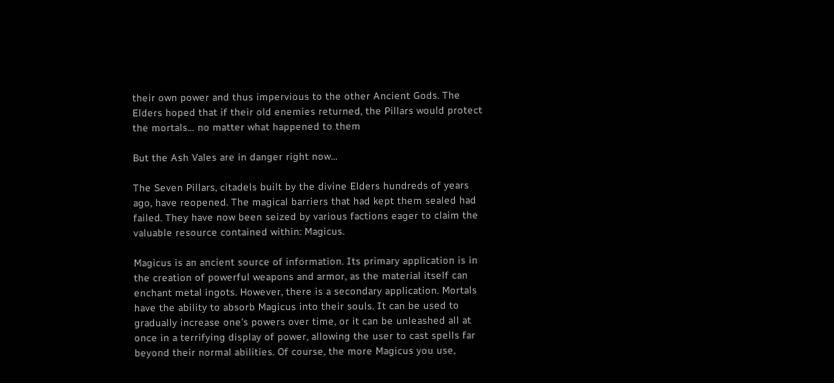their own power and thus impervious to the other Ancient Gods. The Elders hoped that if their old enemies returned, the Pillars would protect the mortals… no matter what happened to them

But the Ash Vales are in danger right now…

The Seven Pillars, citadels built by the divine Elders hundreds of years ago, have reopened. The magical barriers that had kept them sealed had failed. They have now been seized by various factions eager to claim the valuable resource contained within: Magicus.

Magicus is an ancient source of information. Its primary application is in the creation of powerful weapons and armor, as the material itself can enchant metal ingots. However, there is a secondary application. Mortals have the ability to absorb Magicus into their souls. It can be used to gradually increase one’s powers over time, or it can be unleashed all at once in a terrifying display of power, allowing the user to cast spells far beyond their normal abilities. Of course, the more Magicus you use,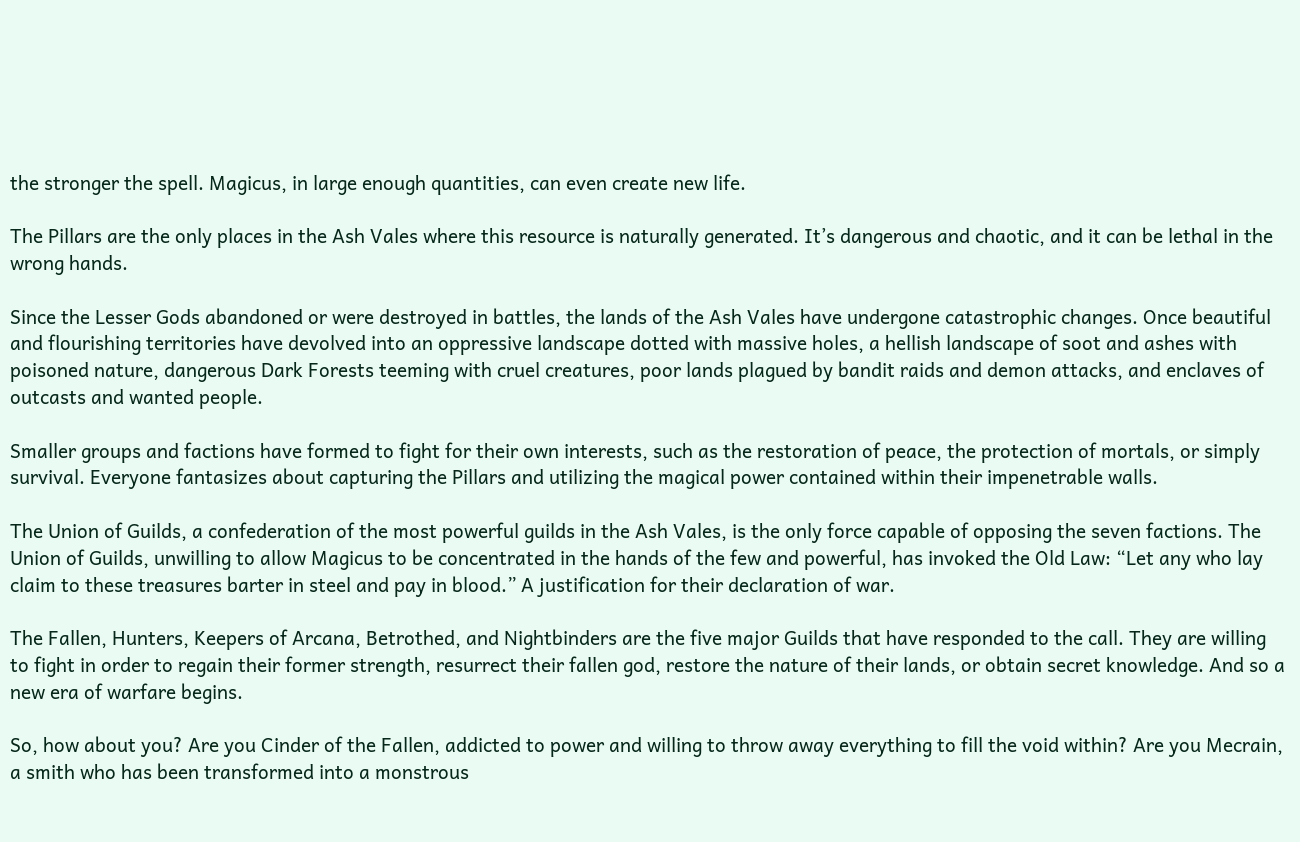the stronger the spell. Magicus, in large enough quantities, can even create new life.

The Pillars are the only places in the Ash Vales where this resource is naturally generated. It’s dangerous and chaotic, and it can be lethal in the wrong hands.

Since the Lesser Gods abandoned or were destroyed in battles, the lands of the Ash Vales have undergone catastrophic changes. Once beautiful and flourishing territories have devolved into an oppressive landscape dotted with massive holes, a hellish landscape of soot and ashes with poisoned nature, dangerous Dark Forests teeming with cruel creatures, poor lands plagued by bandit raids and demon attacks, and enclaves of outcasts and wanted people.

Smaller groups and factions have formed to fight for their own interests, such as the restoration of peace, the protection of mortals, or simply survival. Everyone fantasizes about capturing the Pillars and utilizing the magical power contained within their impenetrable walls.

The Union of Guilds, a confederation of the most powerful guilds in the Ash Vales, is the only force capable of opposing the seven factions. The Union of Guilds, unwilling to allow Magicus to be concentrated in the hands of the few and powerful, has invoked the Old Law: “Let any who lay claim to these treasures barter in steel and pay in blood.” A justification for their declaration of war.

The Fallen, Hunters, Keepers of Arcana, Betrothed, and Nightbinders are the five major Guilds that have responded to the call. They are willing to fight in order to regain their former strength, resurrect their fallen god, restore the nature of their lands, or obtain secret knowledge. And so a new era of warfare begins.

So, how about you? Are you Cinder of the Fallen, addicted to power and willing to throw away everything to fill the void within? Are you Mecrain, a smith who has been transformed into a monstrous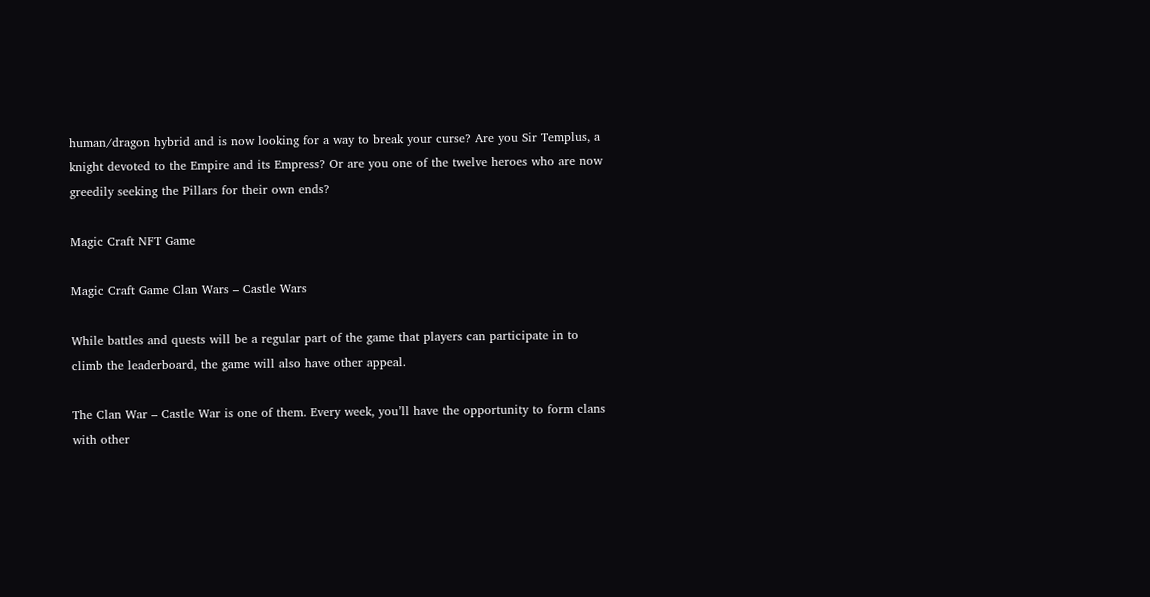human/dragon hybrid and is now looking for a way to break your curse? Are you Sir Templus, a knight devoted to the Empire and its Empress? Or are you one of the twelve heroes who are now greedily seeking the Pillars for their own ends?

Magic Craft NFT Game

Magic Craft Game Clan Wars – Castle Wars

While battles and quests will be a regular part of the game that players can participate in to climb the leaderboard, the game will also have other appeal.

The Clan War – Castle War is one of them. Every week, you’ll have the opportunity to form clans with other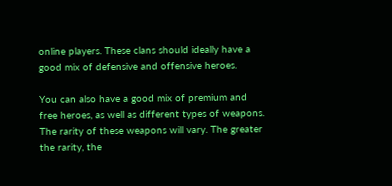online players. These clans should ideally have a good mix of defensive and offensive heroes.

You can also have a good mix of premium and free heroes, as well as different types of weapons. The rarity of these weapons will vary. The greater the rarity, the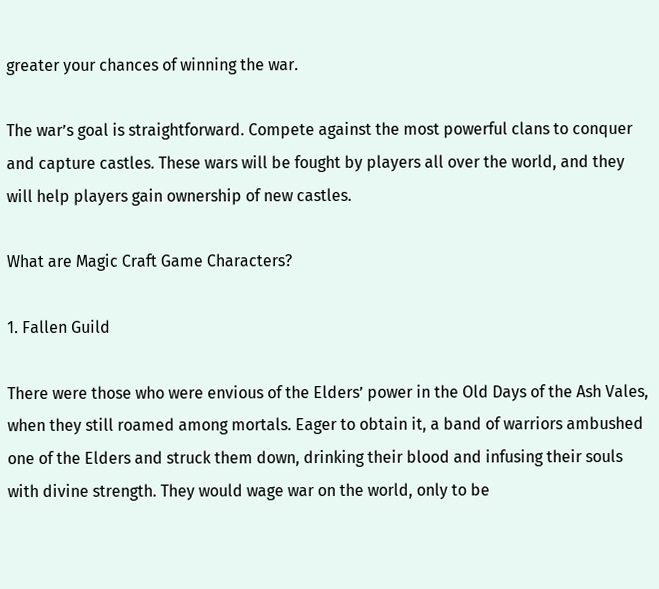greater your chances of winning the war.

The war’s goal is straightforward. Compete against the most powerful clans to conquer and capture castles. These wars will be fought by players all over the world, and they will help players gain ownership of new castles.

What are Magic Craft Game Characters?

1. Fallen Guild

There were those who were envious of the Elders’ power in the Old Days of the Ash Vales, when they still roamed among mortals. Eager to obtain it, a band of warriors ambushed one of the Elders and struck them down, drinking their blood and infusing their souls with divine strength. They would wage war on the world, only to be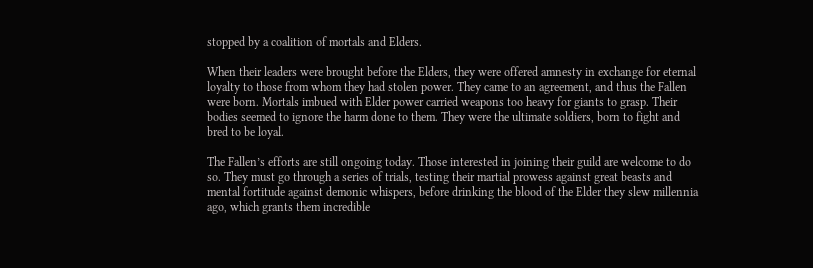stopped by a coalition of mortals and Elders.

When their leaders were brought before the Elders, they were offered amnesty in exchange for eternal loyalty to those from whom they had stolen power. They came to an agreement, and thus the Fallen were born. Mortals imbued with Elder power carried weapons too heavy for giants to grasp. Their bodies seemed to ignore the harm done to them. They were the ultimate soldiers, born to fight and bred to be loyal.

The Fallen’s efforts are still ongoing today. Those interested in joining their guild are welcome to do so. They must go through a series of trials, testing their martial prowess against great beasts and mental fortitude against demonic whispers, before drinking the blood of the Elder they slew millennia ago, which grants them incredible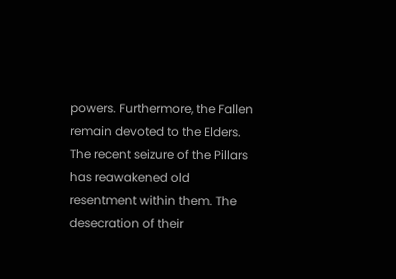powers. Furthermore, the Fallen remain devoted to the Elders. The recent seizure of the Pillars has reawakened old resentment within them. The desecration of their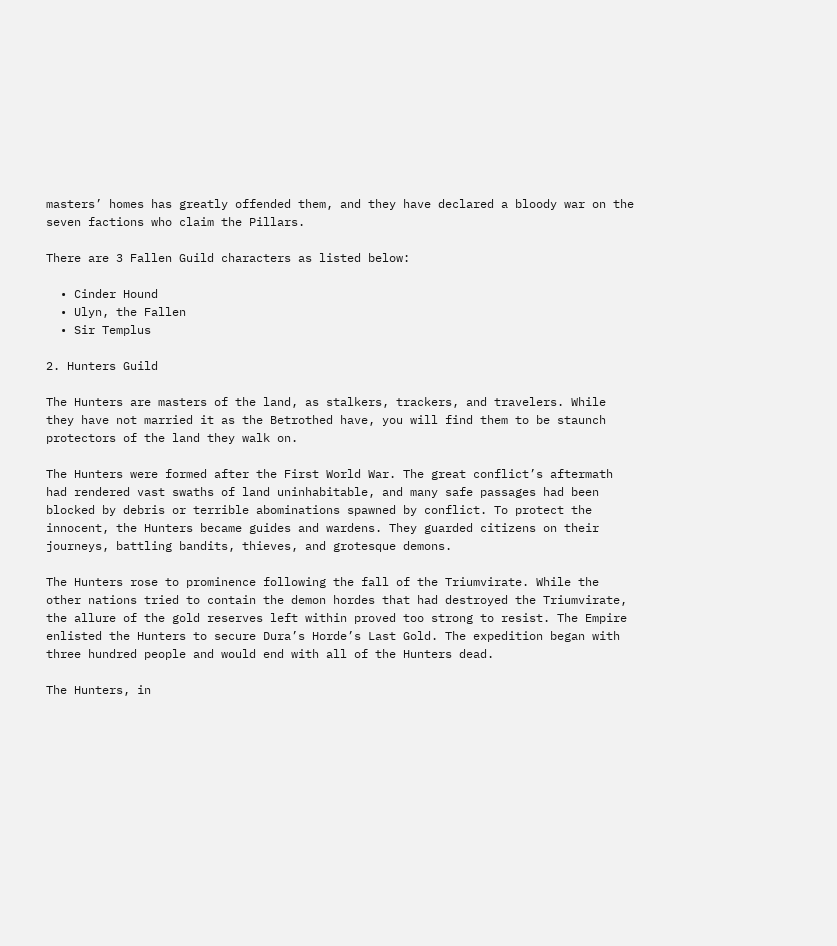masters’ homes has greatly offended them, and they have declared a bloody war on the seven factions who claim the Pillars.

There are 3 Fallen Guild characters as listed below:

  • Cinder Hound
  • Ulyn, the Fallen
  • Sir Templus

2. Hunters Guild

The Hunters are masters of the land, as stalkers, trackers, and travelers. While they have not married it as the Betrothed have, you will find them to be staunch protectors of the land they walk on.

The Hunters were formed after the First World War. The great conflict’s aftermath had rendered vast swaths of land uninhabitable, and many safe passages had been blocked by debris or terrible abominations spawned by conflict. To protect the innocent, the Hunters became guides and wardens. They guarded citizens on their journeys, battling bandits, thieves, and grotesque demons.

The Hunters rose to prominence following the fall of the Triumvirate. While the other nations tried to contain the demon hordes that had destroyed the Triumvirate, the allure of the gold reserves left within proved too strong to resist. The Empire enlisted the Hunters to secure Dura’s Horde’s Last Gold. The expedition began with three hundred people and would end with all of the Hunters dead.

The Hunters, in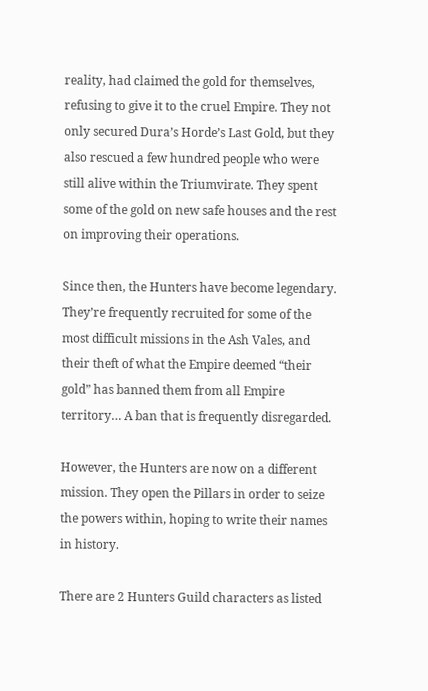reality, had claimed the gold for themselves, refusing to give it to the cruel Empire. They not only secured Dura’s Horde’s Last Gold, but they also rescued a few hundred people who were still alive within the Triumvirate. They spent some of the gold on new safe houses and the rest on improving their operations.

Since then, the Hunters have become legendary. They’re frequently recruited for some of the most difficult missions in the Ash Vales, and their theft of what the Empire deemed “their gold” has banned them from all Empire territory… A ban that is frequently disregarded.

However, the Hunters are now on a different mission. They open the Pillars in order to seize the powers within, hoping to write their names in history.

There are 2 Hunters Guild characters as listed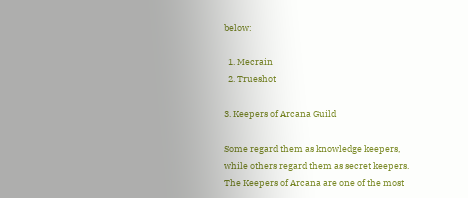below:

  1. Mecrain
  2. Trueshot

3. Keepers of Arcana Guild

Some regard them as knowledge keepers, while others regard them as secret keepers. The Keepers of Arcana are one of the most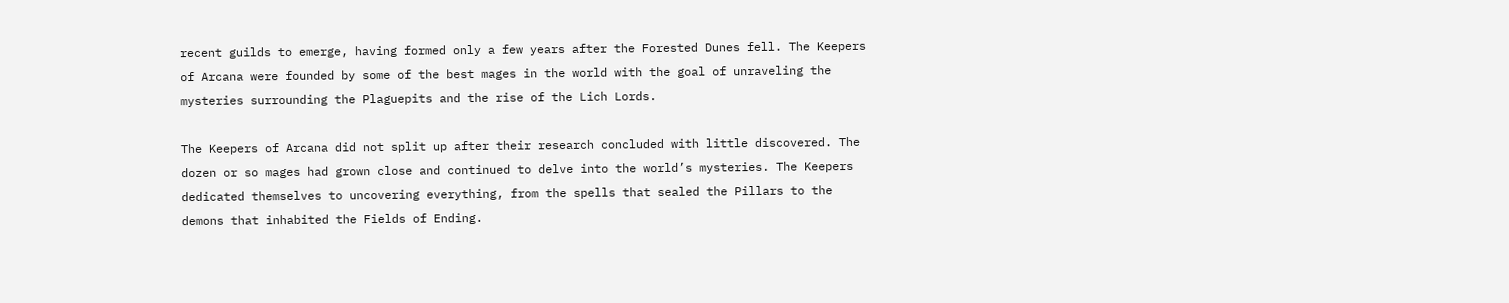recent guilds to emerge, having formed only a few years after the Forested Dunes fell. The Keepers of Arcana were founded by some of the best mages in the world with the goal of unraveling the mysteries surrounding the Plaguepits and the rise of the Lich Lords.

The Keepers of Arcana did not split up after their research concluded with little discovered. The dozen or so mages had grown close and continued to delve into the world’s mysteries. The Keepers dedicated themselves to uncovering everything, from the spells that sealed the Pillars to the demons that inhabited the Fields of Ending.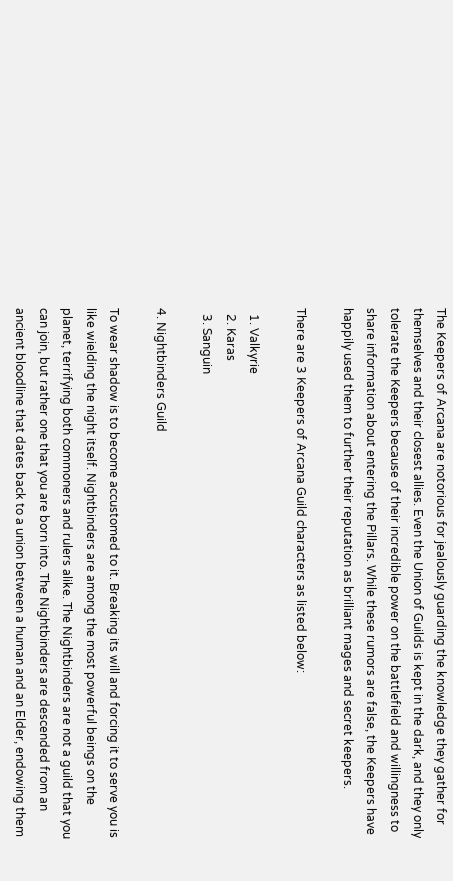The Keepers of Arcana are notorious for jealously guarding the knowledge they gather for themselves and their closest allies. Even the Union of Guilds is kept in the dark, and they only tolerate the Keepers because of their incredible power on the battlefield and willingness to share information about entering the Pillars. While these rumors are false, the Keepers have happily used them to further their reputation as brilliant mages and secret keepers.

There are 3 Keepers of Arcana Guild characters as listed below:

  1. Valkyrie
  2. Karas
  3. Sanguin

4. Nightbinders Guild

To wear shadow is to become accustomed to it. Breaking its will and forcing it to serve you is like wielding the night itself. Nightbinders are among the most powerful beings on the planet, terrifying both commoners and rulers alike. The Nightbinders are not a guild that you can join, but rather one that you are born into. The Nightbinders are descended from an ancient bloodline that dates back to a union between a human and an Elder, endowing them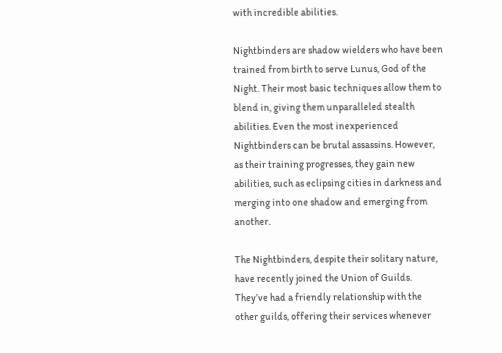with incredible abilities.

Nightbinders are shadow wielders who have been trained from birth to serve Lunus, God of the Night. Their most basic techniques allow them to blend in, giving them unparalleled stealth abilities. Even the most inexperienced Nightbinders can be brutal assassins. However, as their training progresses, they gain new abilities, such as eclipsing cities in darkness and merging into one shadow and emerging from another.

The Nightbinders, despite their solitary nature, have recently joined the Union of Guilds. They’ve had a friendly relationship with the other guilds, offering their services whenever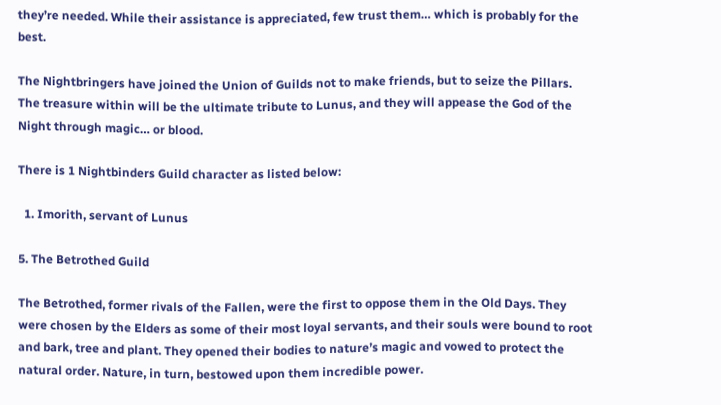they’re needed. While their assistance is appreciated, few trust them… which is probably for the best.

The Nightbringers have joined the Union of Guilds not to make friends, but to seize the Pillars. The treasure within will be the ultimate tribute to Lunus, and they will appease the God of the Night through magic… or blood.

There is 1 Nightbinders Guild character as listed below:

  1. Imorith, servant of Lunus

5. The Betrothed Guild

The Betrothed, former rivals of the Fallen, were the first to oppose them in the Old Days. They were chosen by the Elders as some of their most loyal servants, and their souls were bound to root and bark, tree and plant. They opened their bodies to nature’s magic and vowed to protect the natural order. Nature, in turn, bestowed upon them incredible power.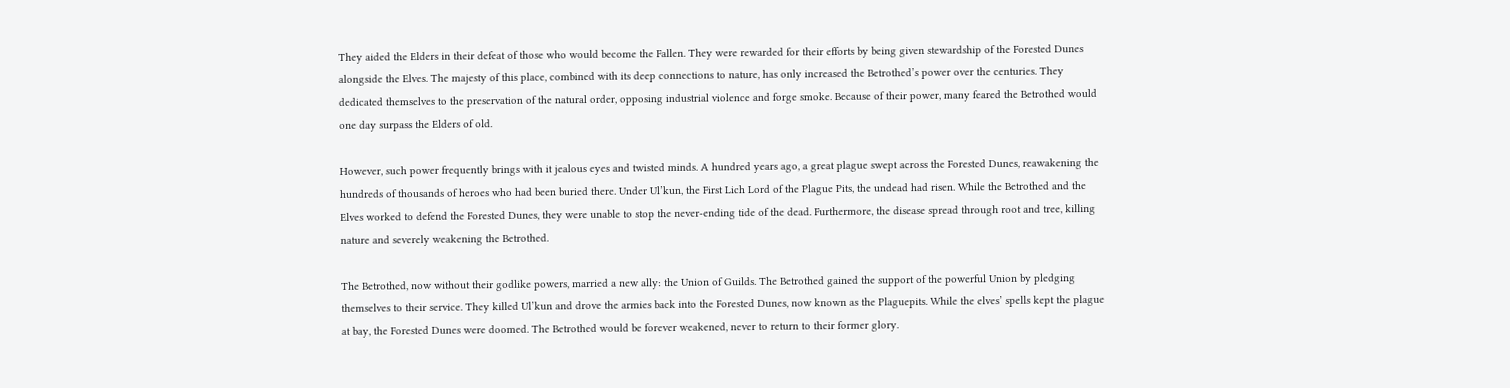They aided the Elders in their defeat of those who would become the Fallen. They were rewarded for their efforts by being given stewardship of the Forested Dunes alongside the Elves. The majesty of this place, combined with its deep connections to nature, has only increased the Betrothed’s power over the centuries. They dedicated themselves to the preservation of the natural order, opposing industrial violence and forge smoke. Because of their power, many feared the Betrothed would one day surpass the Elders of old.

However, such power frequently brings with it jealous eyes and twisted minds. A hundred years ago, a great plague swept across the Forested Dunes, reawakening the hundreds of thousands of heroes who had been buried there. Under Ul’kun, the First Lich Lord of the Plague Pits, the undead had risen. While the Betrothed and the Elves worked to defend the Forested Dunes, they were unable to stop the never-ending tide of the dead. Furthermore, the disease spread through root and tree, killing nature and severely weakening the Betrothed.

The Betrothed, now without their godlike powers, married a new ally: the Union of Guilds. The Betrothed gained the support of the powerful Union by pledging themselves to their service. They killed Ul’kun and drove the armies back into the Forested Dunes, now known as the Plaguepits. While the elves’ spells kept the plague at bay, the Forested Dunes were doomed. The Betrothed would be forever weakened, never to return to their former glory.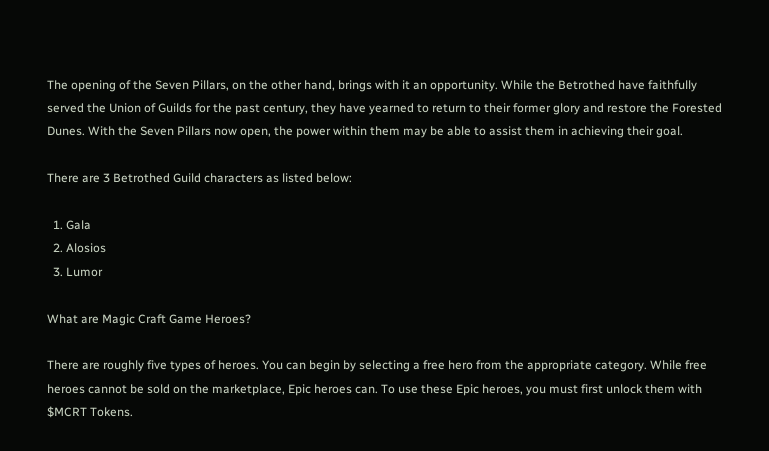The opening of the Seven Pillars, on the other hand, brings with it an opportunity. While the Betrothed have faithfully served the Union of Guilds for the past century, they have yearned to return to their former glory and restore the Forested Dunes. With the Seven Pillars now open, the power within them may be able to assist them in achieving their goal.

There are 3 Betrothed Guild characters as listed below:

  1. Gala
  2. Alosios
  3. Lumor

What are Magic Craft Game Heroes?

There are roughly five types of heroes. You can begin by selecting a free hero from the appropriate category. While free heroes cannot be sold on the marketplace, Epic heroes can. To use these Epic heroes, you must first unlock them with $MCRT Tokens.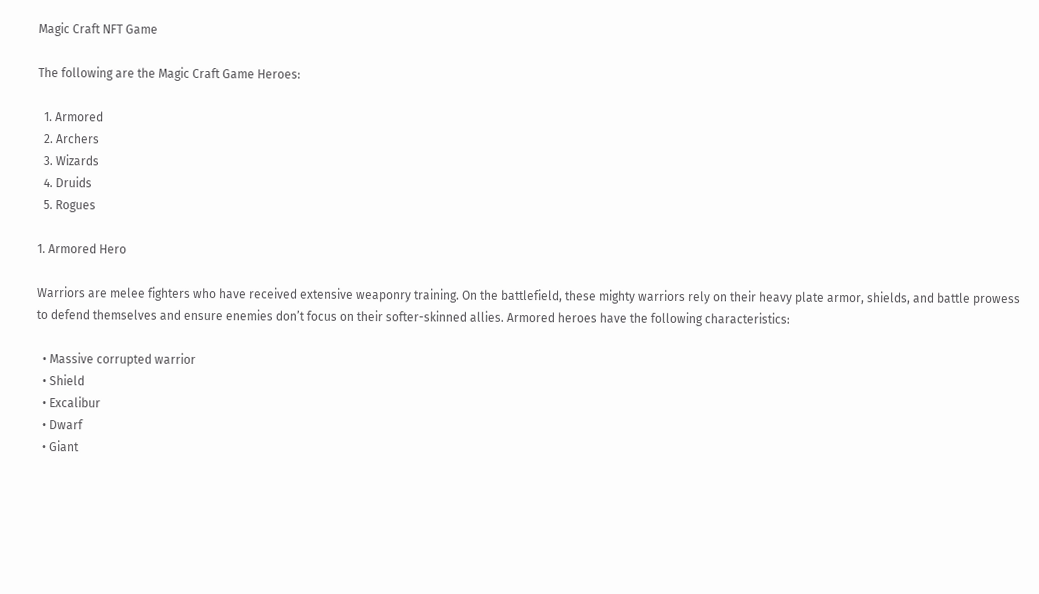Magic Craft NFT Game

The following are the Magic Craft Game Heroes:

  1. Armored
  2. Archers
  3. Wizards
  4. Druids
  5. Rogues

1. Armored Hero

Warriors are melee fighters who have received extensive weaponry training. On the battlefield, these mighty warriors rely on their heavy plate armor, shields, and battle prowess to defend themselves and ensure enemies don’t focus on their softer-skinned allies. Armored heroes have the following characteristics:

  • Massive corrupted warrior
  • Shield
  • Excalibur
  • Dwarf
  • Giant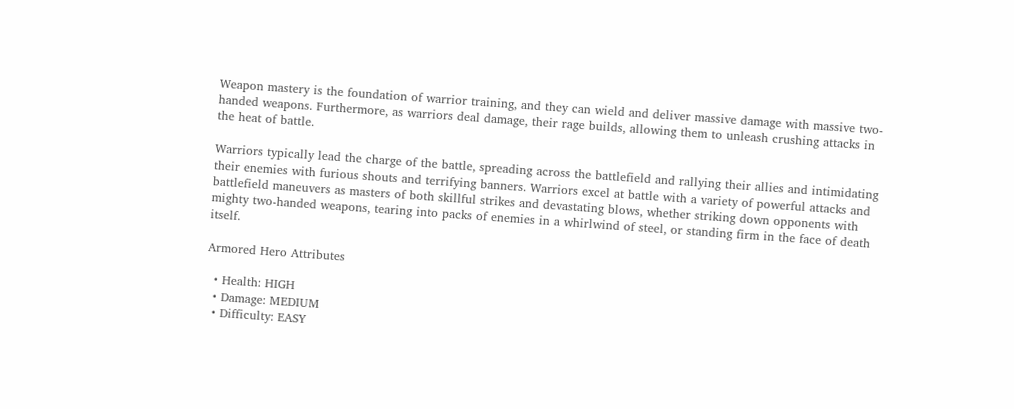Weapon mastery is the foundation of warrior training, and they can wield and deliver massive damage with massive two-handed weapons. Furthermore, as warriors deal damage, their rage builds, allowing them to unleash crushing attacks in the heat of battle.

Warriors typically lead the charge of the battle, spreading across the battlefield and rallying their allies and intimidating their enemies with furious shouts and terrifying banners. Warriors excel at battle with a variety of powerful attacks and battlefield maneuvers as masters of both skillful strikes and devastating blows, whether striking down opponents with mighty two-handed weapons, tearing into packs of enemies in a whirlwind of steel, or standing firm in the face of death itself.

Armored Hero Attributes

  • Health: HIGH
  • Damage: MEDIUM
  • Difficulty: EASY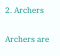2. Archers

Archers are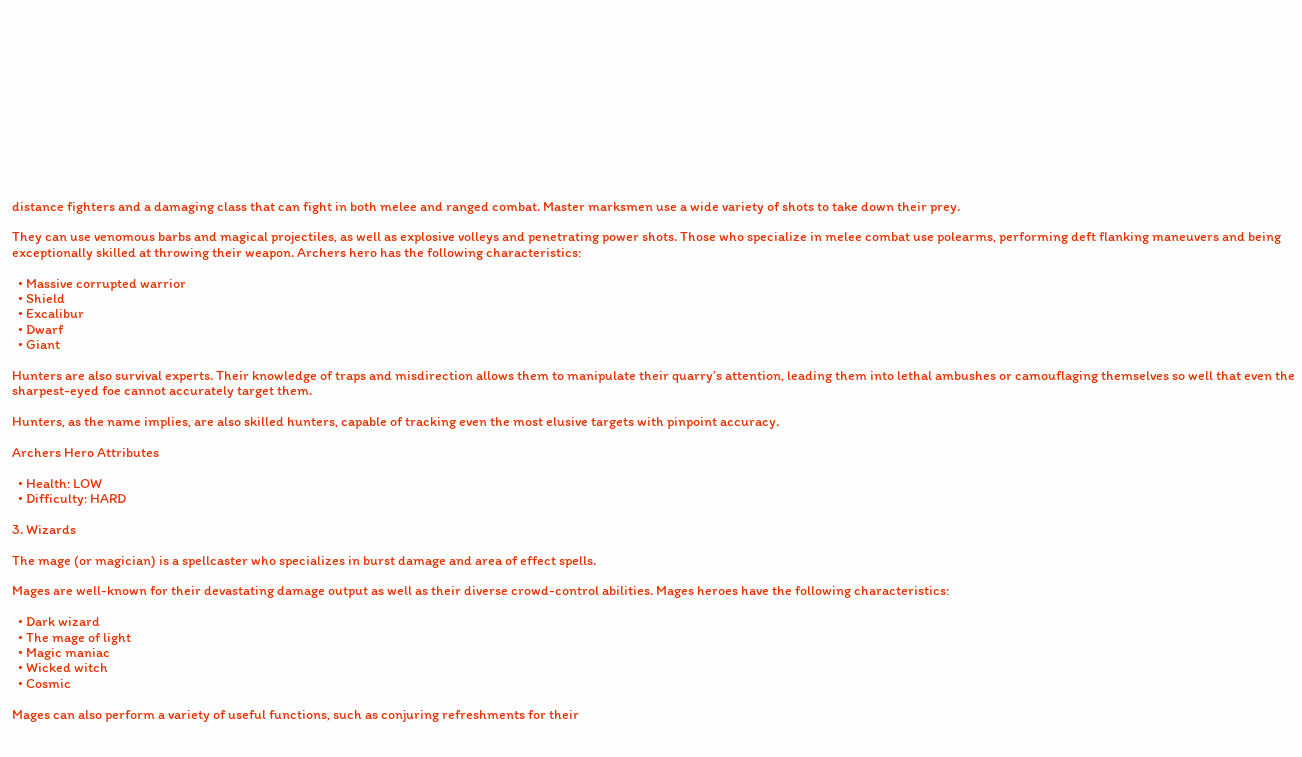distance fighters and a damaging class that can fight in both melee and ranged combat. Master marksmen use a wide variety of shots to take down their prey.

They can use venomous barbs and magical projectiles, as well as explosive volleys and penetrating power shots. Those who specialize in melee combat use polearms, performing deft flanking maneuvers and being exceptionally skilled at throwing their weapon. Archers hero has the following characteristics:

  • Massive corrupted warrior
  • Shield
  • Excalibur
  • Dwarf
  • Giant

Hunters are also survival experts. Their knowledge of traps and misdirection allows them to manipulate their quarry’s attention, leading them into lethal ambushes or camouflaging themselves so well that even the sharpest-eyed foe cannot accurately target them.

Hunters, as the name implies, are also skilled hunters, capable of tracking even the most elusive targets with pinpoint accuracy.

Archers Hero Attributes

  • Health: LOW
  • Difficulty: HARD

3. Wizards

The mage (or magician) is a spellcaster who specializes in burst damage and area of effect spells.

Mages are well-known for their devastating damage output as well as their diverse crowd-control abilities. Mages heroes have the following characteristics:

  • Dark wizard
  • The mage of light
  • Magic maniac
  • Wicked witch
  • Cosmic

Mages can also perform a variety of useful functions, such as conjuring refreshments for their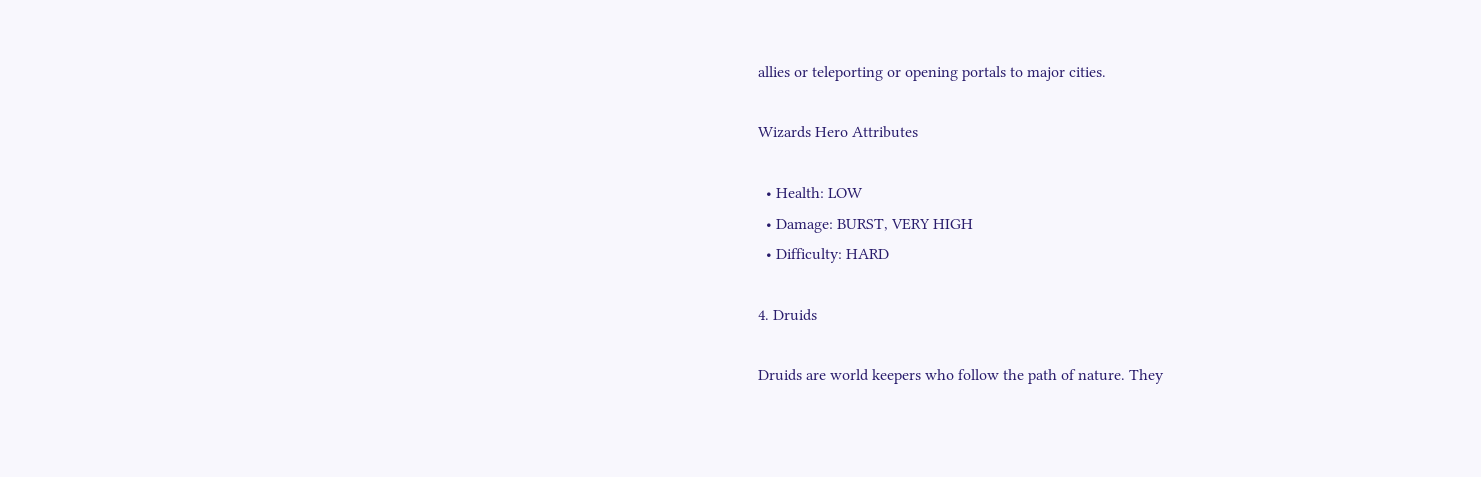allies or teleporting or opening portals to major cities.

Wizards Hero Attributes

  • Health: LOW
  • Damage: BURST, VERY HIGH
  • Difficulty: HARD

4. Druids

Druids are world keepers who follow the path of nature. They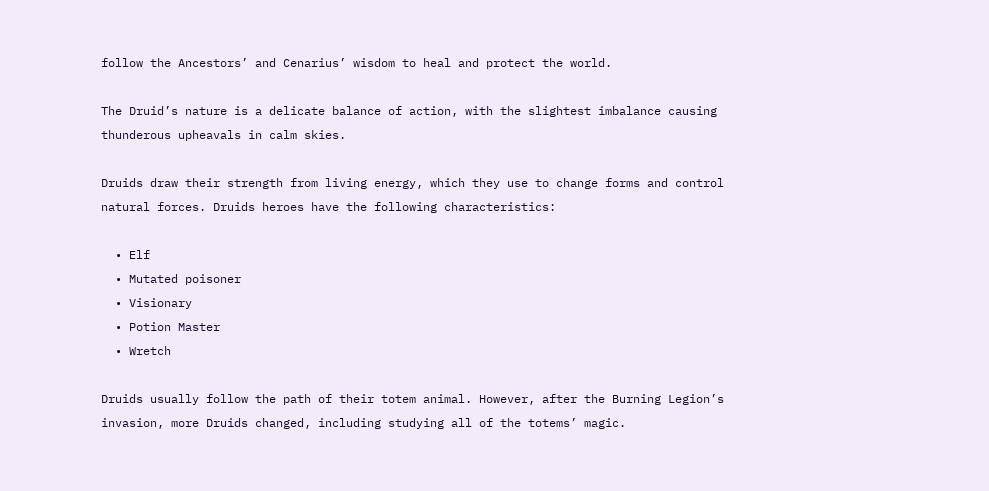follow the Ancestors’ and Cenarius’ wisdom to heal and protect the world.

The Druid’s nature is a delicate balance of action, with the slightest imbalance causing thunderous upheavals in calm skies.

Druids draw their strength from living energy, which they use to change forms and control natural forces. Druids heroes have the following characteristics:

  • Elf
  • Mutated poisoner
  • Visionary
  • Potion Master
  • Wretch

Druids usually follow the path of their totem animal. However, after the Burning Legion’s invasion, more Druids changed, including studying all of the totems’ magic.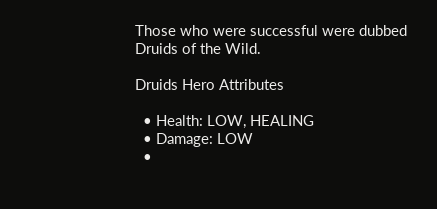Those who were successful were dubbed Druids of the Wild.

Druids Hero Attributes

  • Health: LOW, HEALING
  • Damage: LOW
  •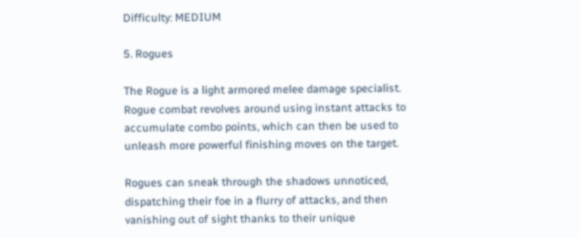Difficulty: MEDIUM

5. Rogues

The Rogue is a light armored melee damage specialist. Rogue combat revolves around using instant attacks to accumulate combo points, which can then be used to unleash more powerful finishing moves on the target.

Rogues can sneak through the shadows unnoticed, dispatching their foe in a flurry of attacks, and then vanishing out of sight thanks to their unique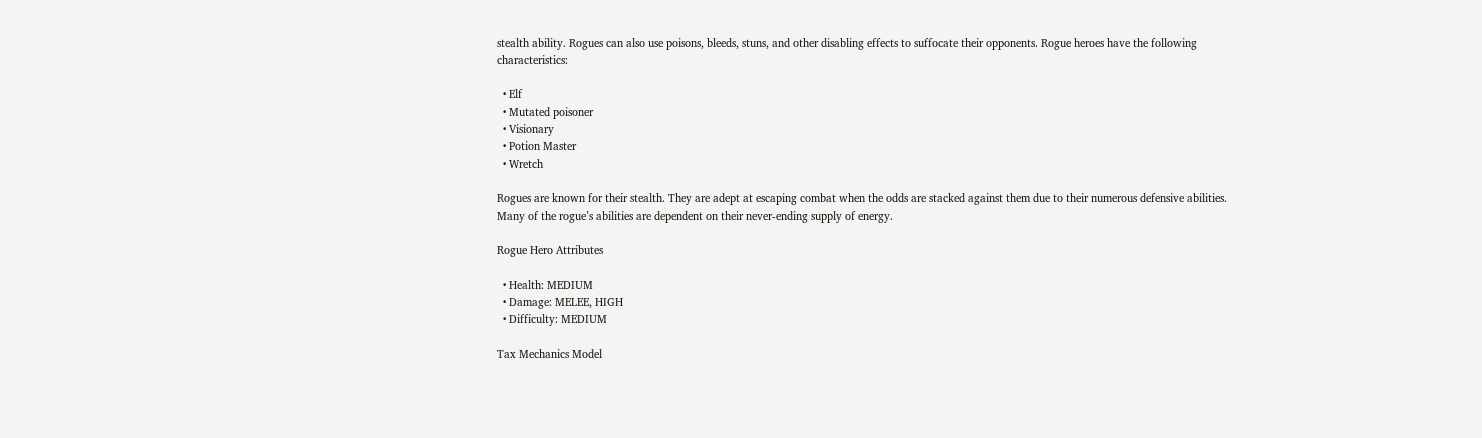stealth ability. Rogues can also use poisons, bleeds, stuns, and other disabling effects to suffocate their opponents. Rogue heroes have the following characteristics:

  • Elf
  • Mutated poisoner
  • Visionary
  • Potion Master
  • Wretch

Rogues are known for their stealth. They are adept at escaping combat when the odds are stacked against them due to their numerous defensive abilities. Many of the rogue’s abilities are dependent on their never-ending supply of energy.

Rogue Hero Attributes

  • Health: MEDIUM
  • Damage: MELEE, HIGH
  • Difficulty: MEDIUM

Tax Mechanics Model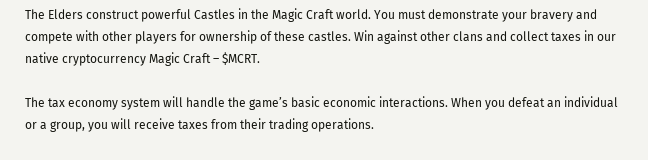The Elders construct powerful Castles in the Magic Craft world. You must demonstrate your bravery and compete with other players for ownership of these castles. Win against other clans and collect taxes in our native cryptocurrency Magic Craft – $MCRT.

The tax economy system will handle the game’s basic economic interactions. When you defeat an individual or a group, you will receive taxes from their trading operations.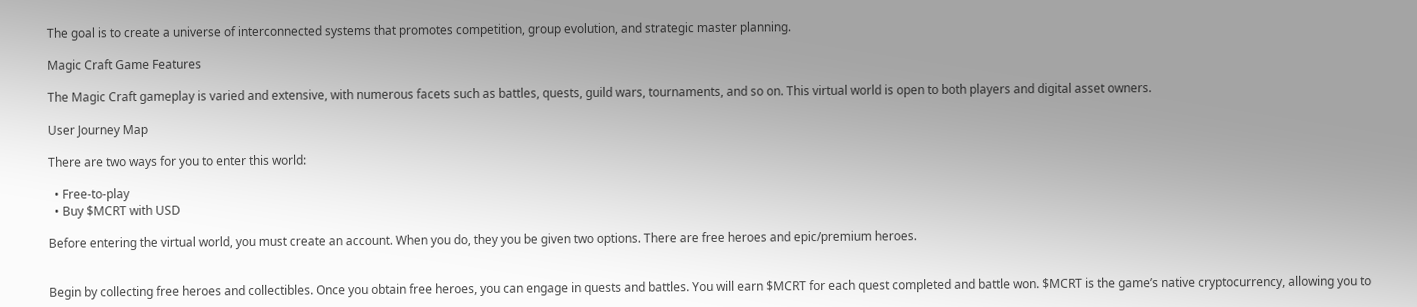The goal is to create a universe of interconnected systems that promotes competition, group evolution, and strategic master planning.

Magic Craft Game Features

The Magic Craft gameplay is varied and extensive, with numerous facets such as battles, quests, guild wars, tournaments, and so on. This virtual world is open to both players and digital asset owners.

User Journey Map

There are two ways for you to enter this world:

  • Free-to-play
  • Buy $MCRT with USD

Before entering the virtual world, you must create an account. When you do, they you be given two options. There are free heroes and epic/premium heroes.


Begin by collecting free heroes and collectibles. Once you obtain free heroes, you can engage in quests and battles. You will earn $MCRT for each quest completed and battle won. $MCRT is the game’s native cryptocurrency, allowing you to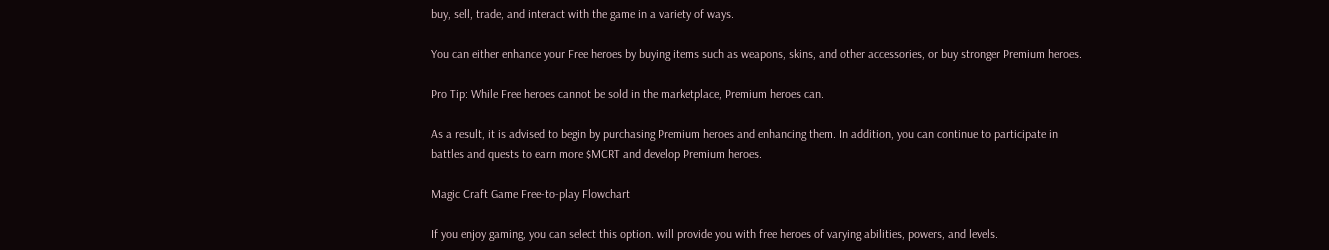buy, sell, trade, and interact with the game in a variety of ways.

You can either enhance your Free heroes by buying items such as weapons, skins, and other accessories, or buy stronger Premium heroes.

Pro Tip: While Free heroes cannot be sold in the marketplace, Premium heroes can.

As a result, it is advised to begin by purchasing Premium heroes and enhancing them. In addition, you can continue to participate in battles and quests to earn more $MCRT and develop Premium heroes.

Magic Craft Game Free-to-play Flowchart

If you enjoy gaming, you can select this option. will provide you with free heroes of varying abilities, powers, and levels.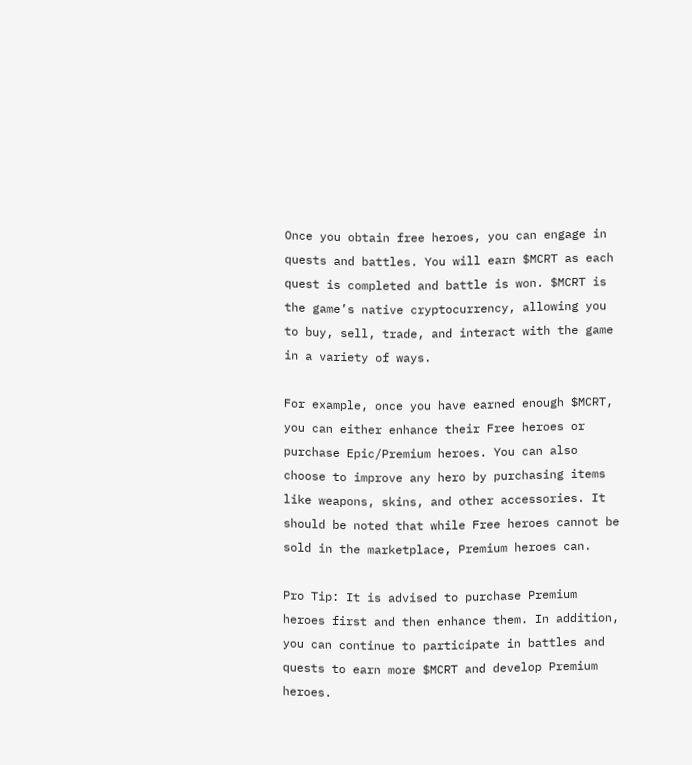Once you obtain free heroes, you can engage in quests and battles. You will earn $MCRT as each quest is completed and battle is won. $MCRT is the game’s native cryptocurrency, allowing you to buy, sell, trade, and interact with the game in a variety of ways.

For example, once you have earned enough $MCRT, you can either enhance their Free heroes or purchase Epic/Premium heroes. You can also choose to improve any hero by purchasing items like weapons, skins, and other accessories. It should be noted that while Free heroes cannot be sold in the marketplace, Premium heroes can.

Pro Tip: It is advised to purchase Premium heroes first and then enhance them. In addition, you can continue to participate in battles and quests to earn more $MCRT and develop Premium heroes.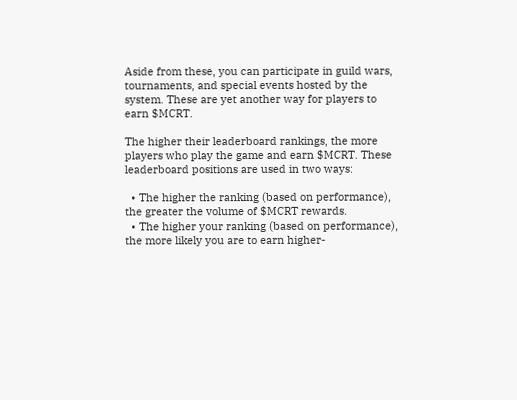Aside from these, you can participate in guild wars, tournaments, and special events hosted by the system. These are yet another way for players to earn $MCRT.

The higher their leaderboard rankings, the more players who play the game and earn $MCRT. These leaderboard positions are used in two ways:

  • The higher the ranking (based on performance), the greater the volume of $MCRT rewards.
  • The higher your ranking (based on performance), the more likely you are to earn higher-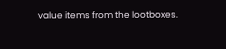value items from the lootboxes.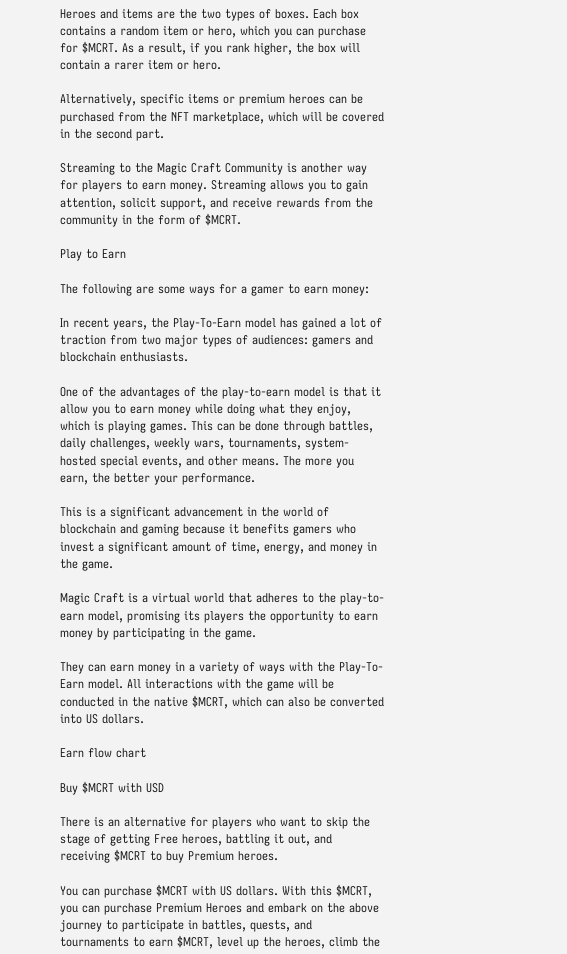Heroes and items are the two types of boxes. Each box contains a random item or hero, which you can purchase for $MCRT. As a result, if you rank higher, the box will contain a rarer item or hero.

Alternatively, specific items or premium heroes can be purchased from the NFT marketplace, which will be covered in the second part.

Streaming to the Magic Craft Community is another way for players to earn money. Streaming allows you to gain attention, solicit support, and receive rewards from the community in the form of $MCRT.

Play to Earn

The following are some ways for a gamer to earn money:

In recent years, the Play-To-Earn model has gained a lot of traction from two major types of audiences: gamers and blockchain enthusiasts.

One of the advantages of the play-to-earn model is that it allow you to earn money while doing what they enjoy, which is playing games. This can be done through battles, daily challenges, weekly wars, tournaments, system-hosted special events, and other means. The more you earn, the better your performance.

This is a significant advancement in the world of blockchain and gaming because it benefits gamers who invest a significant amount of time, energy, and money in the game.

Magic Craft is a virtual world that adheres to the play-to-earn model, promising its players the opportunity to earn money by participating in the game.

They can earn money in a variety of ways with the Play-To-Earn model. All interactions with the game will be conducted in the native $MCRT, which can also be converted into US dollars.

Earn flow chart

Buy $MCRT with USD

There is an alternative for players who want to skip the stage of getting Free heroes, battling it out, and receiving $MCRT to buy Premium heroes.

You can purchase $MCRT with US dollars. With this $MCRT, you can purchase Premium Heroes and embark on the above journey to participate in battles, quests, and tournaments to earn $MCRT, level up the heroes, climb the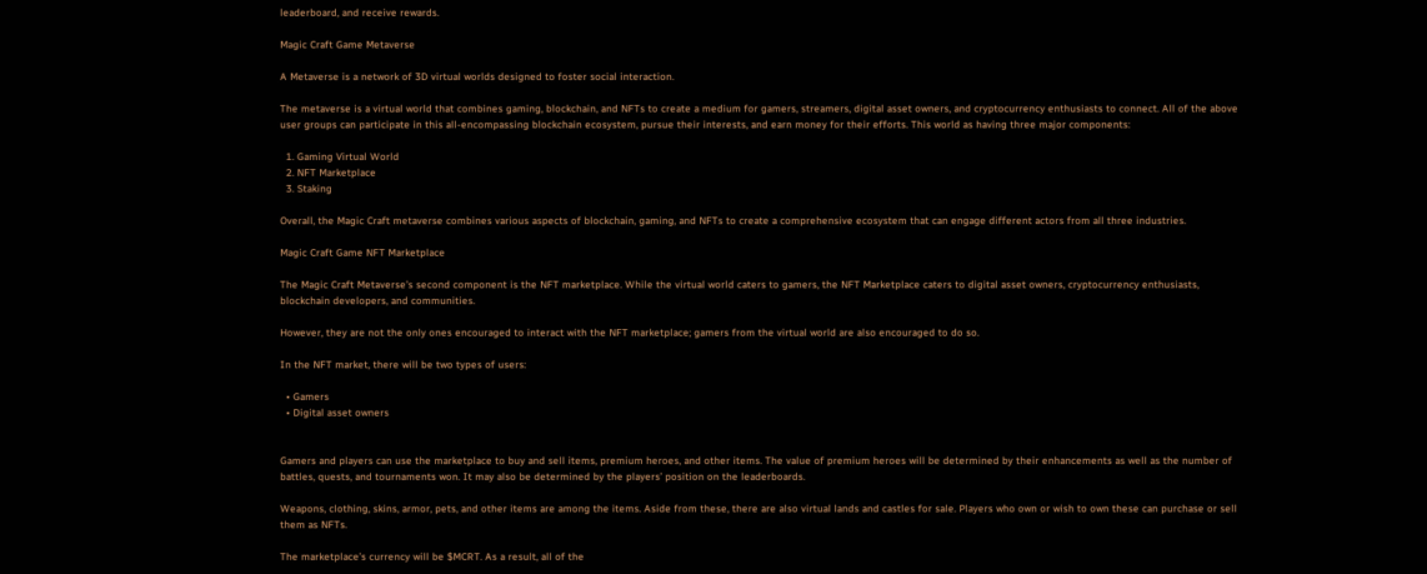leaderboard, and receive rewards.

Magic Craft Game Metaverse

A Metaverse is a network of 3D virtual worlds designed to foster social interaction.

The metaverse is a virtual world that combines gaming, blockchain, and NFTs to create a medium for gamers, streamers, digital asset owners, and cryptocurrency enthusiasts to connect. All of the above user groups can participate in this all-encompassing blockchain ecosystem, pursue their interests, and earn money for their efforts. This world as having three major components:

  1. Gaming Virtual World
  2. NFT Marketplace
  3. Staking

Overall, the Magic Craft metaverse combines various aspects of blockchain, gaming, and NFTs to create a comprehensive ecosystem that can engage different actors from all three industries.

Magic Craft Game NFT Marketplace

The Magic Craft Metaverse’s second component is the NFT marketplace. While the virtual world caters to gamers, the NFT Marketplace caters to digital asset owners, cryptocurrency enthusiasts, blockchain developers, and communities.

However, they are not the only ones encouraged to interact with the NFT marketplace; gamers from the virtual world are also encouraged to do so.

In the NFT market, there will be two types of users:

  • Gamers
  • Digital asset owners


Gamers and players can use the marketplace to buy and sell items, premium heroes, and other items. The value of premium heroes will be determined by their enhancements as well as the number of battles, quests, and tournaments won. It may also be determined by the players’ position on the leaderboards.

Weapons, clothing, skins, armor, pets, and other items are among the items. Aside from these, there are also virtual lands and castles for sale. Players who own or wish to own these can purchase or sell them as NFTs.

The marketplace’s currency will be $MCRT. As a result, all of the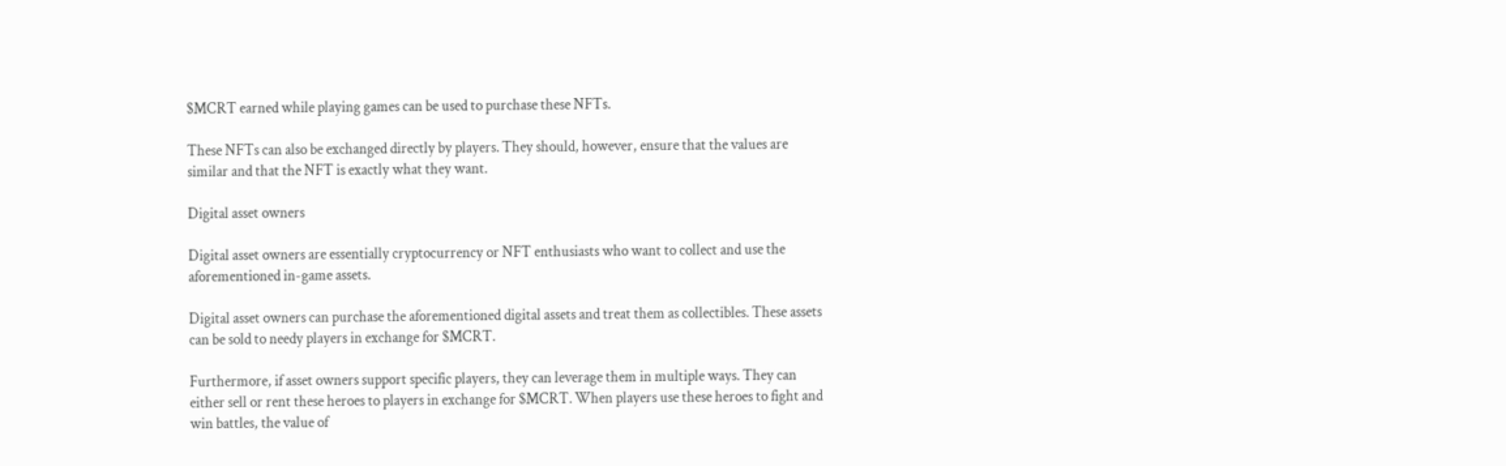$MCRT earned while playing games can be used to purchase these NFTs.

These NFTs can also be exchanged directly by players. They should, however, ensure that the values are similar and that the NFT is exactly what they want.

Digital asset owners

Digital asset owners are essentially cryptocurrency or NFT enthusiasts who want to collect and use the aforementioned in-game assets.

Digital asset owners can purchase the aforementioned digital assets and treat them as collectibles. These assets can be sold to needy players in exchange for $MCRT.

Furthermore, if asset owners support specific players, they can leverage them in multiple ways. They can either sell or rent these heroes to players in exchange for $MCRT. When players use these heroes to fight and win battles, the value of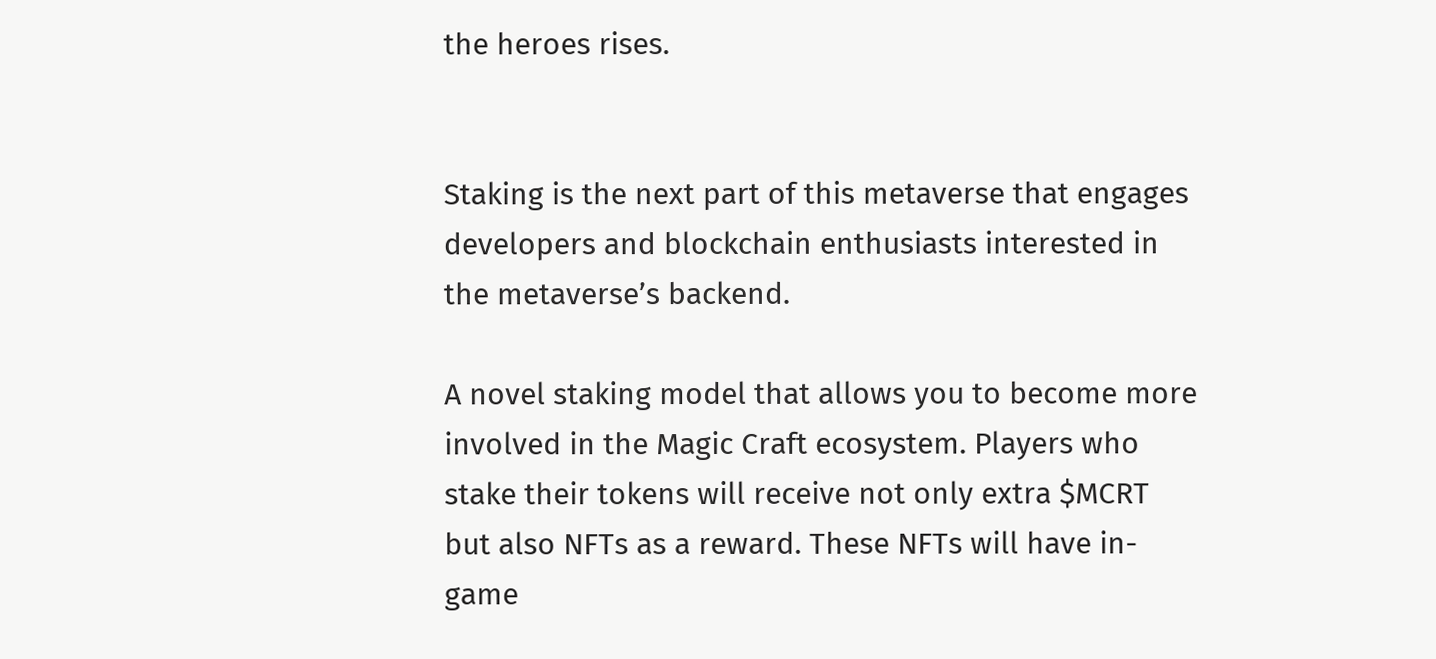the heroes rises.


Staking is the next part of this metaverse that engages developers and blockchain enthusiasts interested in the metaverse’s backend.

A novel staking model that allows you to become more involved in the Magic Craft ecosystem. Players who stake their tokens will receive not only extra $MCRT but also NFTs as a reward. These NFTs will have in-game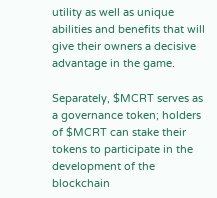utility as well as unique abilities and benefits that will give their owners a decisive advantage in the game.

Separately, $MCRT serves as a governance token; holders of $MCRT can stake their tokens to participate in the development of the blockchain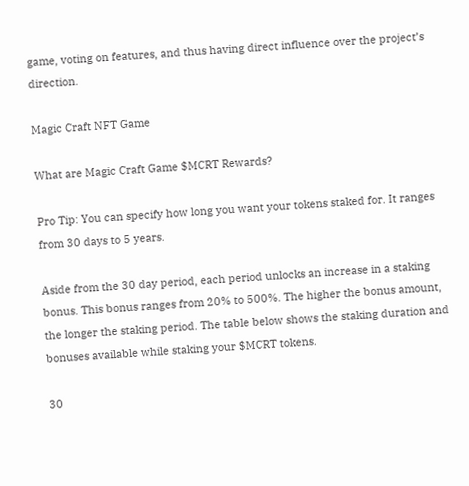game, voting on features, and thus having direct influence over the project’s direction.

Magic Craft NFT Game

What are Magic Craft Game $MCRT Rewards?

Pro Tip: You can specify how long you want your tokens staked for. It ranges from 30 days to 5 years.

Aside from the 30 day period, each period unlocks an increase in a staking bonus. This bonus ranges from 20% to 500%. The higher the bonus amount, the longer the staking period. The table below shows the staking duration and bonuses available while staking your $MCRT tokens.

30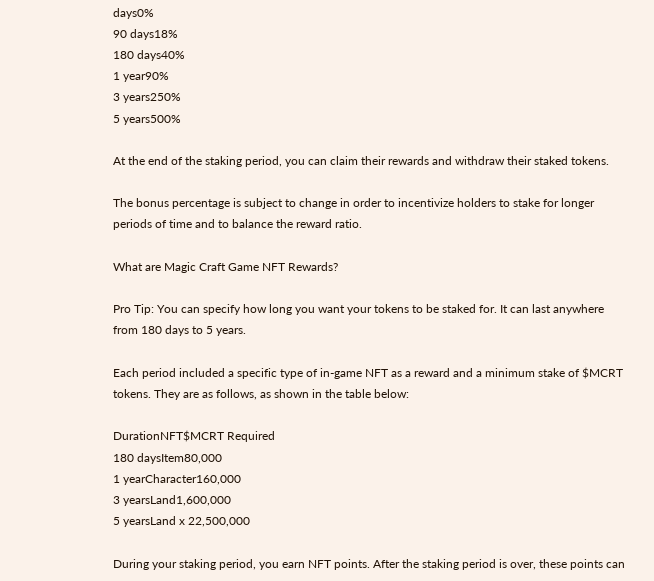days0%
90 days18%
180 days40%
1 year90%
3 years250%
5 years500%

At the end of the staking period, you can claim their rewards and withdraw their staked tokens.

The bonus percentage is subject to change in order to incentivize holders to stake for longer periods of time and to balance the reward ratio.

What are Magic Craft Game NFT Rewards?

Pro Tip: You can specify how long you want your tokens to be staked for. It can last anywhere from 180 days to 5 years.

Each period included a specific type of in-game NFT as a reward and a minimum stake of $MCRT tokens. They are as follows, as shown in the table below:

DurationNFT$MCRT Required
180 daysItem80,000
1 yearCharacter160,000
3 yearsLand1,600,000
5 yearsLand x 22,500,000

During your staking period, you earn NFT points. After the staking period is over, these points can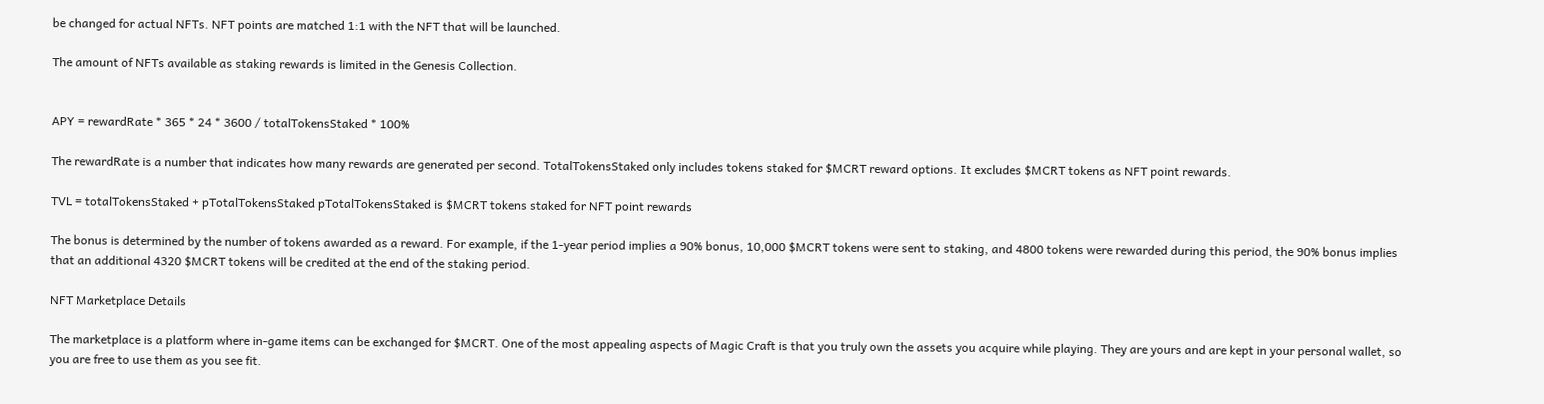be changed for actual NFTs. NFT points are matched 1:1 with the NFT that will be launched.

The amount of NFTs available as staking rewards is limited in the Genesis Collection.


APY = rewardRate * 365 * 24 * 3600 / totalTokensStaked * 100%

The rewardRate is a number that indicates how many rewards are generated per second. TotalTokensStaked only includes tokens staked for $MCRT reward options. It excludes $MCRT tokens as NFT point rewards.

TVL = totalTokensStaked + pTotalTokensStaked pTotalTokensStaked is $MCRT tokens staked for NFT point rewards

The bonus is determined by the number of tokens awarded as a reward. For example, if the 1-year period implies a 90% bonus, 10,000 $MCRT tokens were sent to staking, and 4800 tokens were rewarded during this period, the 90% bonus implies that an additional 4320 $MCRT tokens will be credited at the end of the staking period.

NFT Marketplace Details

The marketplace is a platform where in-game items can be exchanged for $MCRT. One of the most appealing aspects of Magic Craft is that you truly own the assets you acquire while playing. They are yours and are kept in your personal wallet, so you are free to use them as you see fit.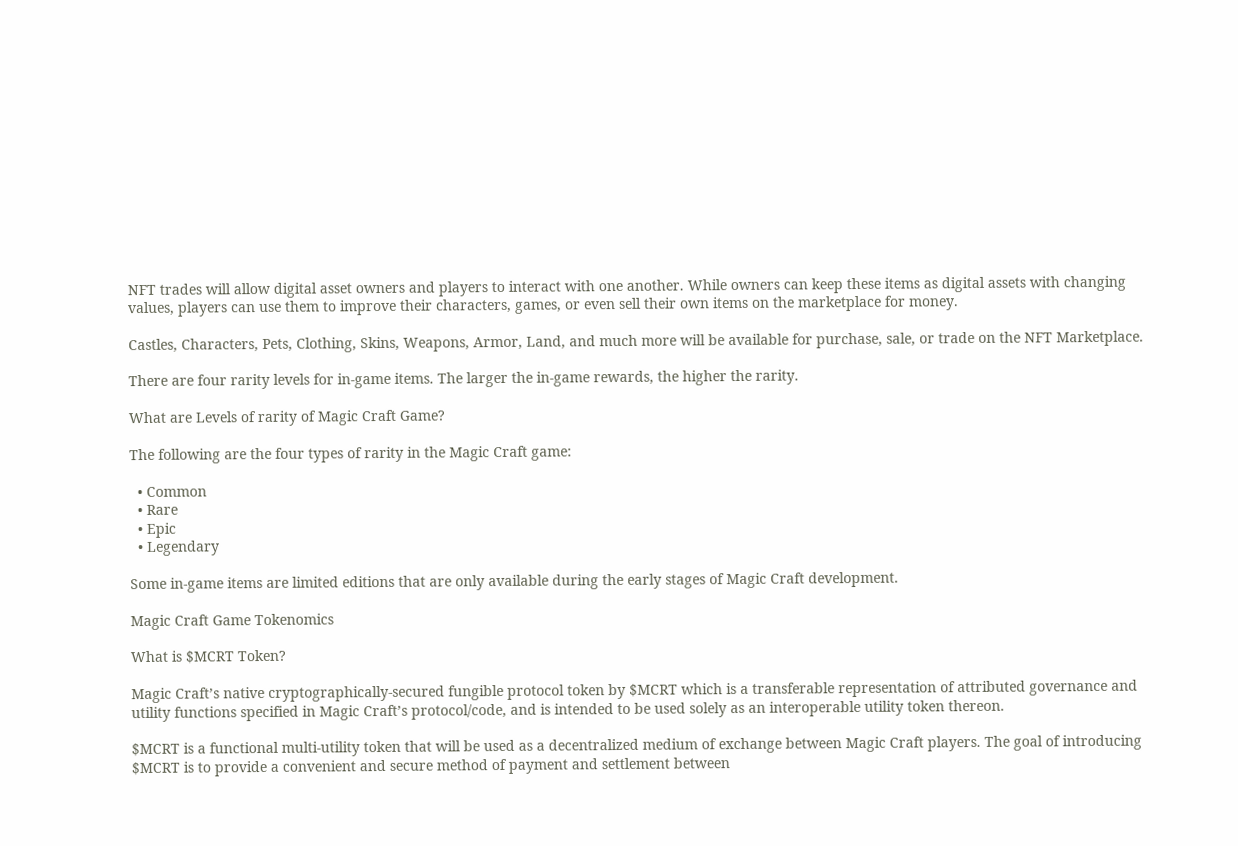NFT trades will allow digital asset owners and players to interact with one another. While owners can keep these items as digital assets with changing values, players can use them to improve their characters, games, or even sell their own items on the marketplace for money.

Castles, Characters, Pets, Clothing, Skins, Weapons, Armor, Land, and much more will be available for purchase, sale, or trade on the NFT Marketplace.

There are four rarity levels for in-game items. The larger the in-game rewards, the higher the rarity.

What are Levels of rarity of Magic Craft Game?

The following are the four types of rarity in the Magic Craft game:

  • Common
  • Rare
  • Epic
  • Legendary

Some in-game items are limited editions that are only available during the early stages of Magic Craft development.

Magic Craft Game Tokenomics

What is $MCRT Token?

Magic Craft’s native cryptographically-secured fungible protocol token by $MCRT which is a transferable representation of attributed governance and utility functions specified in Magic Craft’s protocol/code, and is intended to be used solely as an interoperable utility token thereon.

$MCRT is a functional multi-utility token that will be used as a decentralized medium of exchange between Magic Craft players. The goal of introducing $MCRT is to provide a convenient and secure method of payment and settlement between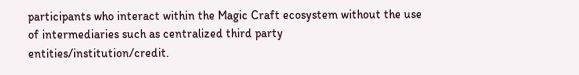participants who interact within the Magic Craft ecosystem without the use of intermediaries such as centralized third party entities/institution/credit.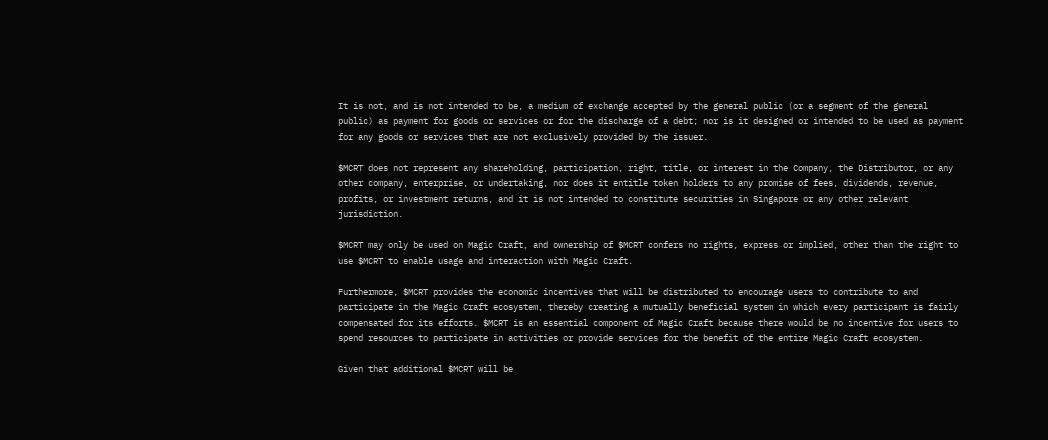It is not, and is not intended to be, a medium of exchange accepted by the general public (or a segment of the general public) as payment for goods or services or for the discharge of a debt; nor is it designed or intended to be used as payment for any goods or services that are not exclusively provided by the issuer.

$MCRT does not represent any shareholding, participation, right, title, or interest in the Company, the Distributor, or any other company, enterprise, or undertaking, nor does it entitle token holders to any promise of fees, dividends, revenue, profits, or investment returns, and it is not intended to constitute securities in Singapore or any other relevant jurisdiction.

$MCRT may only be used on Magic Craft, and ownership of $MCRT confers no rights, express or implied, other than the right to use $MCRT to enable usage and interaction with Magic Craft.

Furthermore, $MCRT provides the economic incentives that will be distributed to encourage users to contribute to and participate in the Magic Craft ecosystem, thereby creating a mutually beneficial system in which every participant is fairly compensated for its efforts. $MCRT is an essential component of Magic Craft because there would be no incentive for users to spend resources to participate in activities or provide services for the benefit of the entire Magic Craft ecosystem.

Given that additional $MCRT will be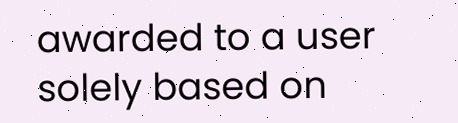awarded to a user solely based on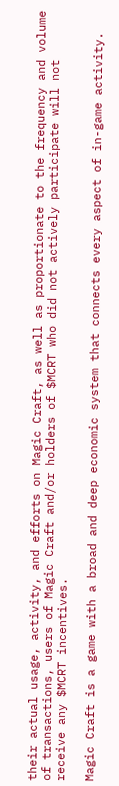their actual usage, activity, and efforts on Magic Craft, as well as proportionate to the frequency and volume of transactions, users of Magic Craft and/or holders of $MCRT who did not actively participate will not receive any $MCRT incentives.

Magic Craft is a game with a broad and deep economic system that connects every aspect of in-game activity.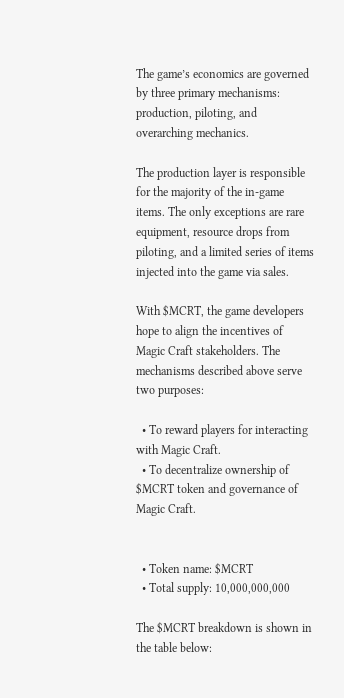The game’s economics are governed by three primary mechanisms: production, piloting, and overarching mechanics.

The production layer is responsible for the majority of the in-game items. The only exceptions are rare equipment, resource drops from piloting, and a limited series of items injected into the game via sales.

With $MCRT, the game developers hope to align the incentives of Magic Craft stakeholders. The mechanisms described above serve two purposes:

  • To reward players for interacting with Magic Craft.
  • To decentralize ownership of $MCRT token and governance of Magic Craft.


  • Token name: $MCRT
  • Total supply: 10,000,000,000

The $MCRT breakdown is shown in the table below: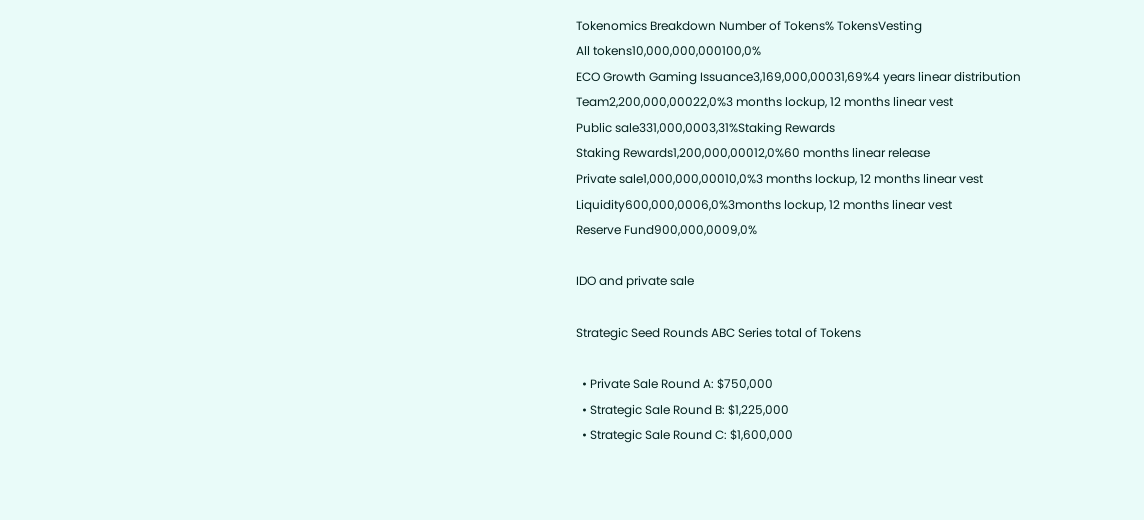Tokenomics Breakdown Number of Tokens% TokensVesting
All tokens10,000,000,000100,0%
ECO Growth Gaming Issuance3,169,000,00031,69%4 years linear distribution
Team2,200,000,00022,0%3 months lockup, 12 months linear vest
Public sale331,000,0003,31%Staking Rewards
Staking Rewards1,200,000,00012,0%60 months linear release
Private sale1,000,000,00010,0%3 months lockup, 12 months linear vest
Liquidity600,000,0006,0%3months lockup, 12 months linear vest
Reserve Fund900,000,0009,0%

IDO and private sale

Strategic Seed Rounds ABC Series total of Tokens

  • Private Sale Round A: $750,000
  • Strategic Sale Round B: $1,225,000
  • Strategic Sale Round C: $1,600,000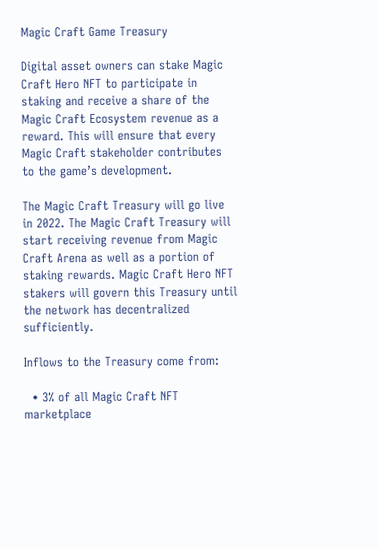Magic Craft Game Treasury

Digital asset owners can stake Magic Craft Hero NFT to participate in staking and receive a share of the Magic Craft Ecosystem revenue as a reward. This will ensure that every Magic Craft stakeholder contributes to the game’s development.

The Magic Craft Treasury will go live in 2022. The Magic Craft Treasury will start receiving revenue from Magic Craft Arena as well as a portion of staking rewards. Magic Craft Hero NFT stakers will govern this Treasury until the network has decentralized sufficiently.

Inflows to the Treasury come from:

  • 3% of all Magic Craft NFT marketplace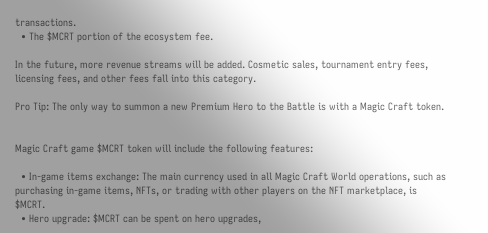transactions.
  • The $MCRT portion of the ecosystem fee.

In the future, more revenue streams will be added. Cosmetic sales, tournament entry fees, licensing fees, and other fees fall into this category.

Pro Tip: The only way to summon a new Premium Hero to the Battle is with a Magic Craft token.


Magic Craft game $MCRT token will include the following features:

  • In-game items exchange: The main currency used in all Magic Craft World operations, such as purchasing in-game items, NFTs, or trading with other players on the NFT marketplace, is $MCRT.
  • Hero upgrade: $MCRT can be spent on hero upgrades,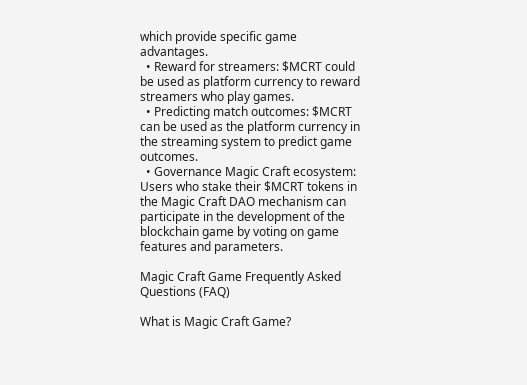which provide specific game advantages.
  • Reward for streamers: $MCRT could be used as platform currency to reward streamers who play games.
  • Predicting match outcomes: $MCRT can be used as the platform currency in the streaming system to predict game outcomes.
  • Governance Magic Craft ecosystem: Users who stake their $MCRT tokens in the Magic Craft DAO mechanism can participate in the development of the blockchain game by voting on game features and parameters.

Magic Craft Game Frequently Asked Questions (FAQ)

What is Magic Craft Game?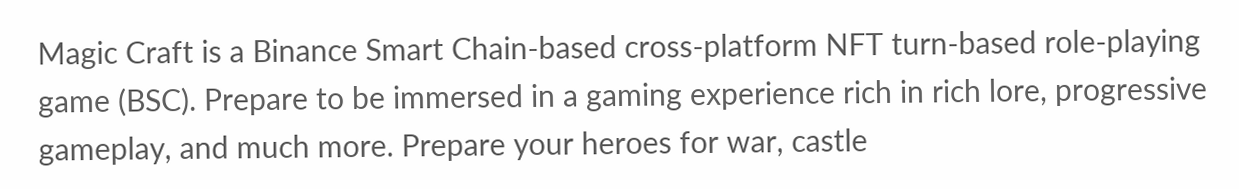Magic Craft is a Binance Smart Chain-based cross-platform NFT turn-based role-playing game (BSC). Prepare to be immersed in a gaming experience rich in rich lore, progressive gameplay, and much more. Prepare your heroes for war, castle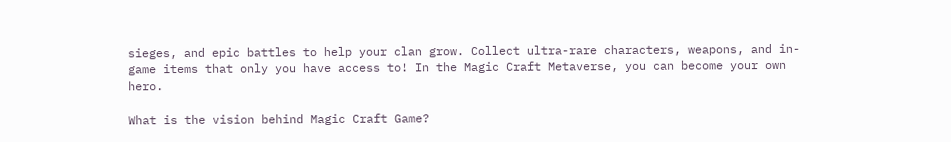sieges, and epic battles to help your clan grow. Collect ultra-rare characters, weapons, and in-game items that only you have access to! In the Magic Craft Metaverse, you can become your own hero.

What is the vision behind Magic Craft Game?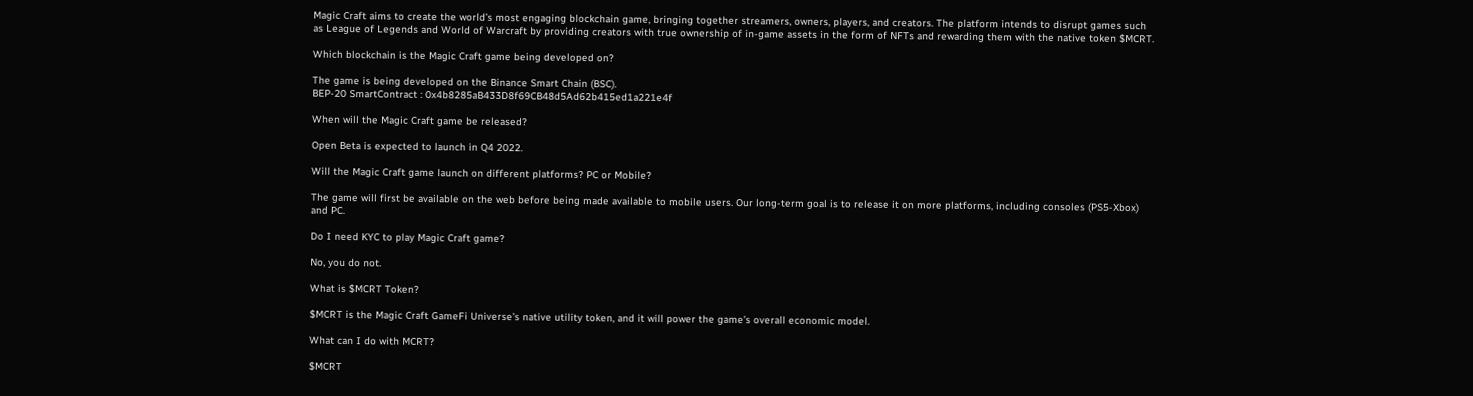Magic Craft aims to create the world’s most engaging blockchain game, bringing together streamers, owners, players, and creators. The platform intends to disrupt games such as League of Legends and World of Warcraft by providing creators with true ownership of in-game assets in the form of NFTs and rewarding them with the native token $MCRT.

Which blockchain is the Magic Craft game being developed on?

The game is being developed on the Binance Smart Chain (BSC).
BEP-20 SmartContract : 0x4b8285aB433D8f69CB48d5Ad62b415ed1a221e4f

When will the Magic Craft game be released?

Open Beta is expected to launch in Q4 2022.

Will the Magic Craft game launch on different platforms? PC or Mobile?

The game will first be available on the web before being made available to mobile users. Our long-term goal is to release it on more platforms, including consoles (PS5-Xbox) and PC.

Do I need KYC to play Magic Craft game?

No, you do not.

What is $MCRT Token?

$MCRT is the Magic Craft GameFi Universe’s native utility token, and it will power the game’s overall economic model.

What can I do with MCRT?

$MCRT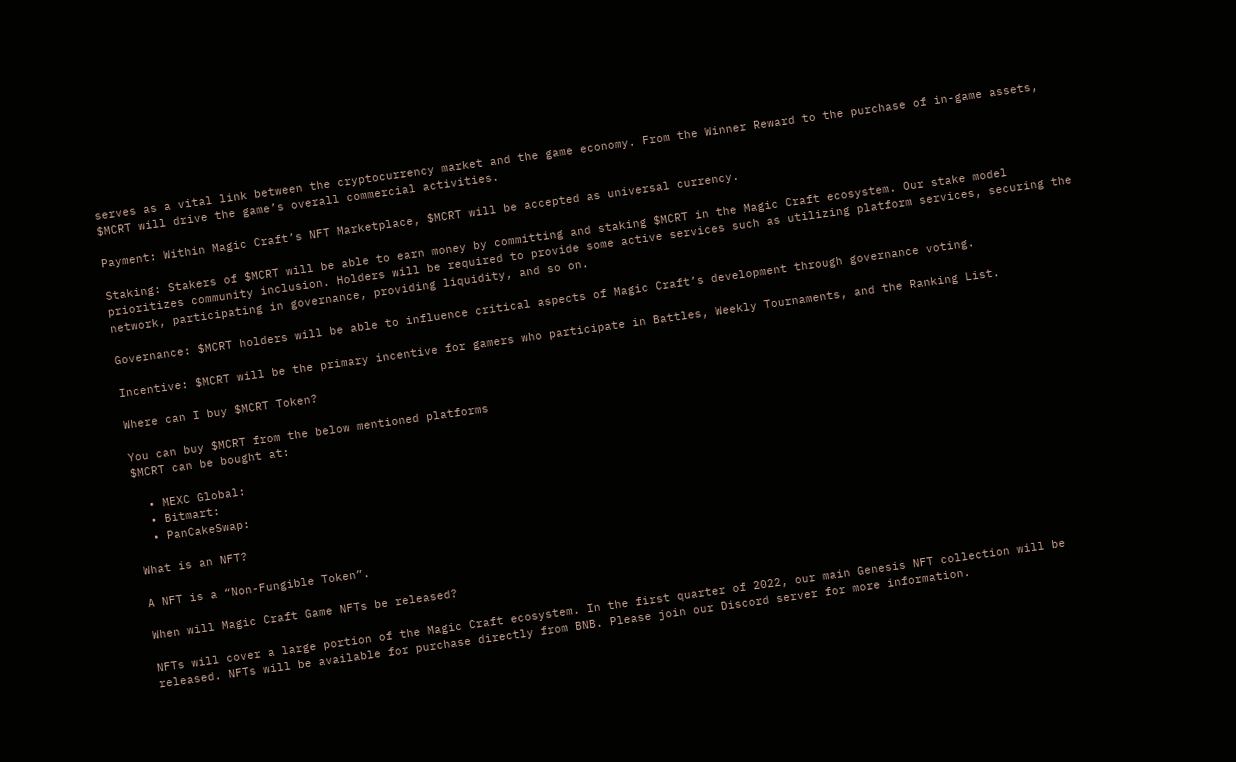serves as a vital link between the cryptocurrency market and the game economy. From the Winner Reward to the purchase of in-game assets, $MCRT will drive the game’s overall commercial activities.

Payment: Within Magic Craft’s NFT Marketplace, $MCRT will be accepted as universal currency.

Staking: Stakers of $MCRT will be able to earn money by committing and staking $MCRT in the Magic Craft ecosystem. Our stake model prioritizes community inclusion. Holders will be required to provide some active services such as utilizing platform services, securing the network, participating in governance, providing liquidity, and so on.

Governance: $MCRT holders will be able to influence critical aspects of Magic Craft’s development through governance voting.

Incentive: $MCRT will be the primary incentive for gamers who participate in Battles, Weekly Tournaments, and the Ranking List.

Where can I buy $MCRT Token?

You can buy $MCRT from the below mentioned platforms
$MCRT can be bought at:

  • MEXC Global:
  • Bitmart:
  • PanCakeSwap:

What is an NFT?

A NFT is a “Non-Fungible Token”.

When will Magic Craft Game NFTs be released?

NFTs will cover a large portion of the Magic Craft ecosystem. In the first quarter of 2022, our main Genesis NFT collection will be released. NFTs will be available for purchase directly from BNB. Please join our Discord server for more information.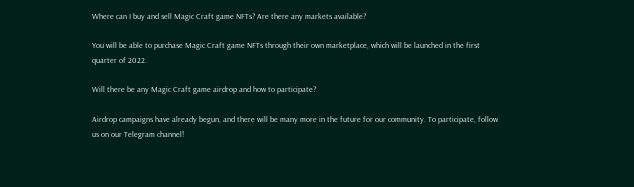Where can I buy and sell Magic Craft game NFTs? Are there any markets available?

You will be able to purchase Magic Craft game NFTs through their own marketplace, which will be launched in the first quarter of 2022.

Will there be any Magic Craft game airdrop and how to participate?

Airdrop campaigns have already begun, and there will be many more in the future for our community. To participate, follow us on our Telegram channel!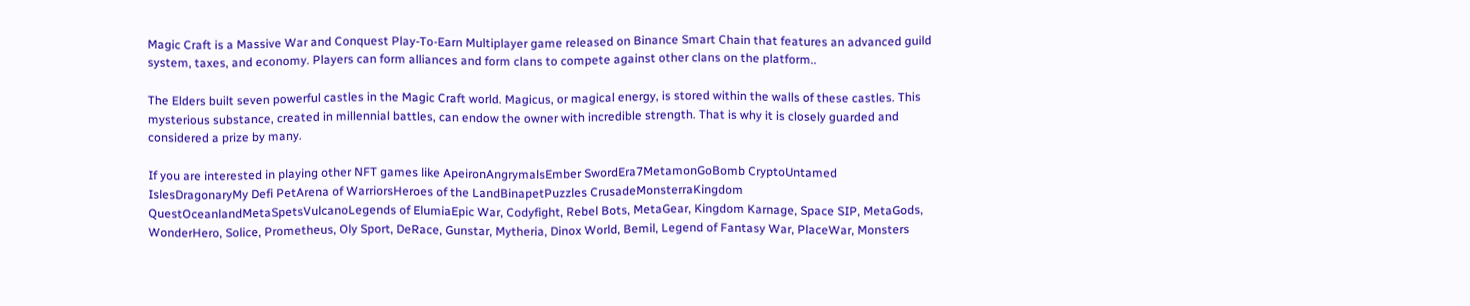Magic Craft is a Massive War and Conquest Play-To-Earn Multiplayer game released on Binance Smart Chain that features an advanced guild system, taxes, and economy. Players can form alliances and form clans to compete against other clans on the platform..

The Elders built seven powerful castles in the Magic Craft world. Magicus, or magical energy, is stored within the walls of these castles. This mysterious substance, created in millennial battles, can endow the owner with incredible strength. That is why it is closely guarded and considered a prize by many.

If you are interested in playing other NFT games like ApeironAngrymalsEmber SwordEra7MetamonGoBomb CryptoUntamed IslesDragonaryMy Defi PetArena of WarriorsHeroes of the LandBinapetPuzzles CrusadeMonsterraKingdom QuestOceanlandMetaSpetsVulcanoLegends of ElumiaEpic War, Codyfight, Rebel Bots, MetaGear, Kingdom Karnage, Space SIP, MetaGods, WonderHero, Solice, Prometheus, Oly Sport, DeRace, Gunstar, Mytheria, Dinox World, Bemil, Legend of Fantasy War, PlaceWar, Monsters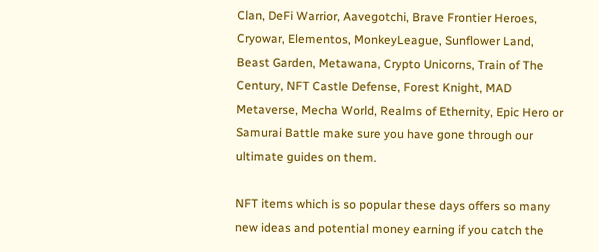Clan, DeFi Warrior, Aavegotchi, Brave Frontier Heroes, Cryowar, Elementos, MonkeyLeague, Sunflower Land, Beast Garden, Metawana, Crypto Unicorns, Train of The Century, NFT Castle Defense, Forest Knight, MAD Metaverse, Mecha World, Realms of Ethernity, Epic Hero or Samurai Battle make sure you have gone through our ultimate guides on them.

NFT items which is so popular these days offers so many new ideas and potential money earning if you catch the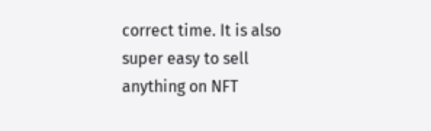correct time. It is also super easy to sell anything on NFT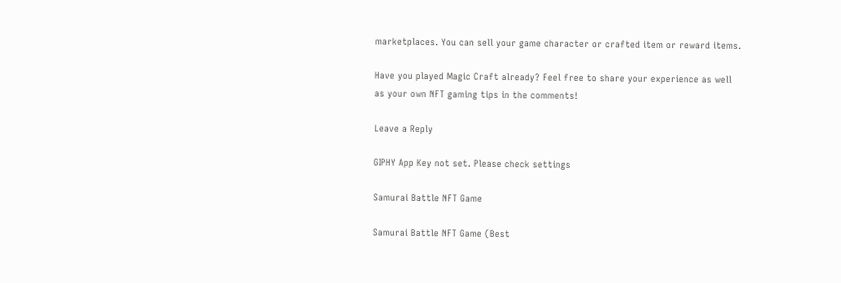marketplaces. You can sell your game character or crafted item or reward items.

Have you played Magic Craft already? Feel free to share your experience as well as your own NFT gaming tips in the comments!

Leave a Reply

GIPHY App Key not set. Please check settings

Samurai Battle NFT Game

Samurai Battle NFT Game (Best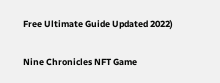Free Ultimate Guide Updated 2022)

Nine Chronicles NFT Game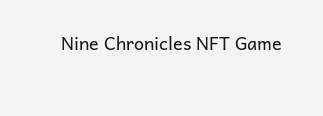Nine Chronicles NFT Game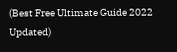(Best Free Ultimate Guide 2022 Updated)